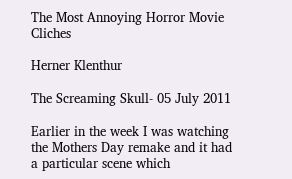The Most Annoying Horror Movie Cliches

Herner Klenthur

The Screaming Skull- 05 July 2011

Earlier in the week I was watching the Mothers Day remake and it had a particular scene which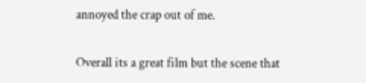annoyed the crap out of me.

Overall its a great film but the scene that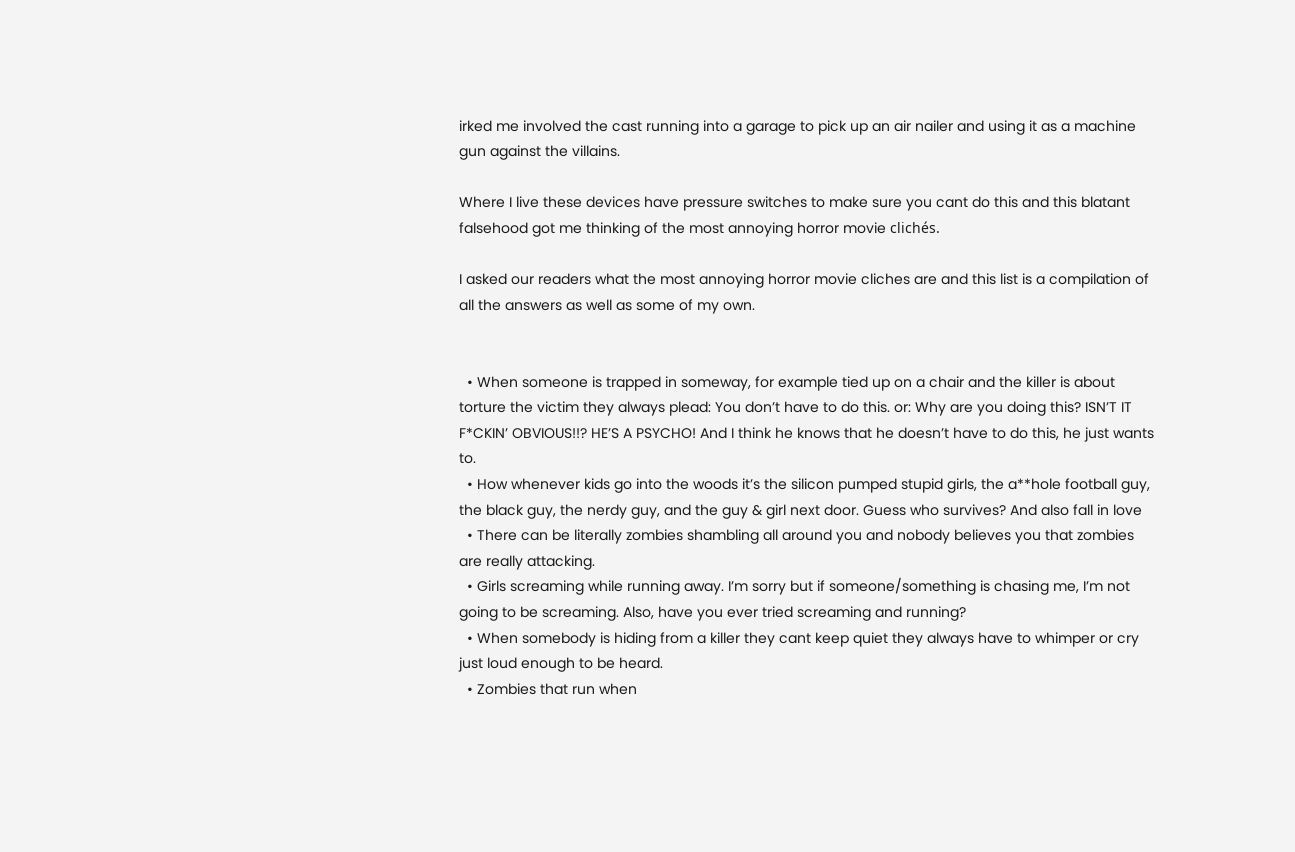irked me involved the cast running into a garage to pick up an air nailer and using it as a machine gun against the villains.

Where I live these devices have pressure switches to make sure you cant do this and this blatant falsehood got me thinking of the most annoying horror movie clichés.

I asked our readers what the most annoying horror movie cliches are and this list is a compilation of all the answers as well as some of my own.


  • When someone is trapped in someway, for example tied up on a chair and the killer is about torture the victim they always plead: You don’t have to do this. or: Why are you doing this? ISN’T IT F*CKIN’ OBVIOUS!!? HE’S A PSYCHO! And I think he knows that he doesn’t have to do this, he just wants to.
  • How whenever kids go into the woods it’s the silicon pumped stupid girls, the a**hole football guy, the black guy, the nerdy guy, and the guy & girl next door. Guess who survives? And also fall in love
  • There can be literally zombies shambling all around you and nobody believes you that zombies are really attacking.
  • Girls screaming while running away. I’m sorry but if someone/something is chasing me, I’m not going to be screaming. Also, have you ever tried screaming and running?
  • When somebody is hiding from a killer they cant keep quiet they always have to whimper or cry just loud enough to be heard.
  • Zombies that run when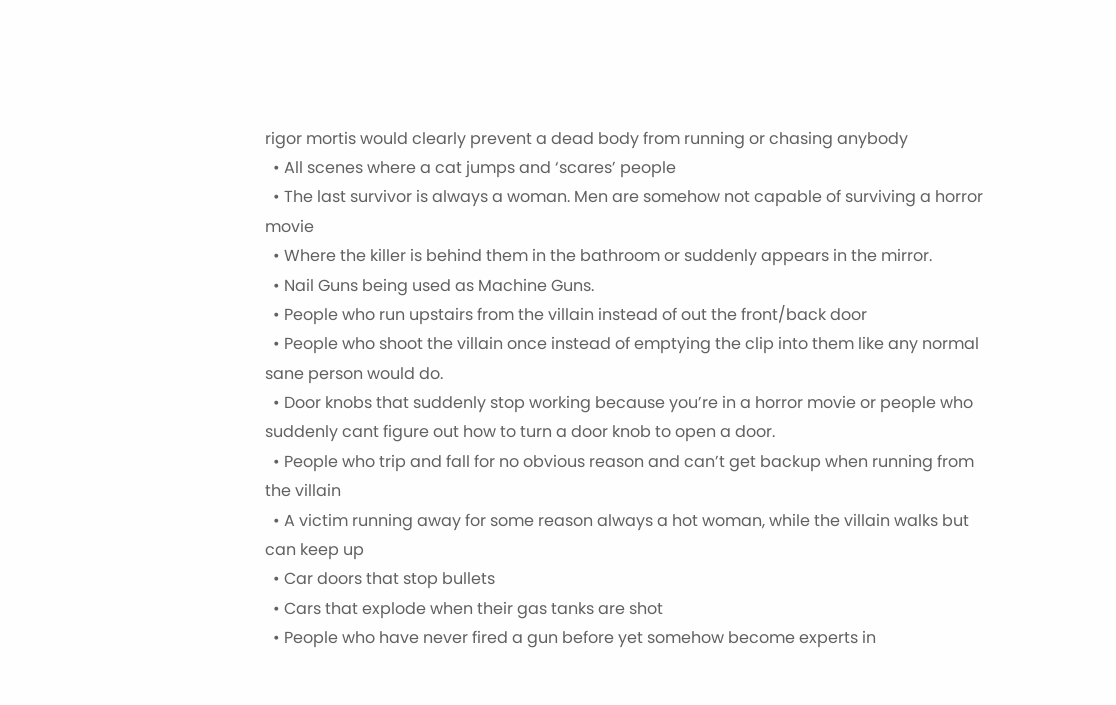rigor mortis would clearly prevent a dead body from running or chasing anybody
  • All scenes where a cat jumps and ‘scares’ people
  • The last survivor is always a woman. Men are somehow not capable of surviving a horror movie
  • Where the killer is behind them in the bathroom or suddenly appears in the mirror.
  • Nail Guns being used as Machine Guns.
  • People who run upstairs from the villain instead of out the front/back door
  • People who shoot the villain once instead of emptying the clip into them like any normal sane person would do.
  • Door knobs that suddenly stop working because you’re in a horror movie or people who suddenly cant figure out how to turn a door knob to open a door.
  • People who trip and fall for no obvious reason and can’t get backup when running from the villain
  • A victim running away for some reason always a hot woman, while the villain walks but can keep up
  • Car doors that stop bullets
  • Cars that explode when their gas tanks are shot
  • People who have never fired a gun before yet somehow become experts in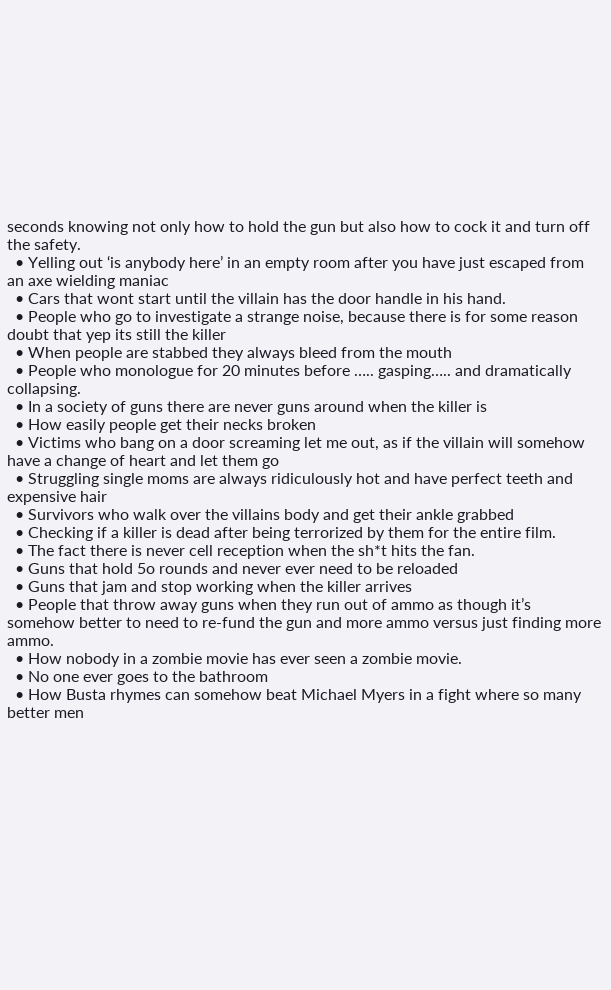seconds knowing not only how to hold the gun but also how to cock it and turn off the safety.
  • Yelling out ‘is anybody here’ in an empty room after you have just escaped from an axe wielding maniac
  • Cars that wont start until the villain has the door handle in his hand.
  • People who go to investigate a strange noise, because there is for some reason doubt that yep its still the killer
  • When people are stabbed they always bleed from the mouth
  • People who monologue for 20 minutes before ….. gasping….. and dramatically collapsing.
  • In a society of guns there are never guns around when the killer is
  • How easily people get their necks broken
  • Victims who bang on a door screaming let me out, as if the villain will somehow have a change of heart and let them go
  • Struggling single moms are always ridiculously hot and have perfect teeth and expensive hair
  • Survivors who walk over the villains body and get their ankle grabbed
  • Checking if a killer is dead after being terrorized by them for the entire film.
  • The fact there is never cell reception when the sh*t hits the fan.
  • Guns that hold 5o rounds and never ever need to be reloaded
  • Guns that jam and stop working when the killer arrives
  • People that throw away guns when they run out of ammo as though it’s somehow better to need to re-fund the gun and more ammo versus just finding more ammo.
  • How nobody in a zombie movie has ever seen a zombie movie.
  • No one ever goes to the bathroom
  • How Busta rhymes can somehow beat Michael Myers in a fight where so many better men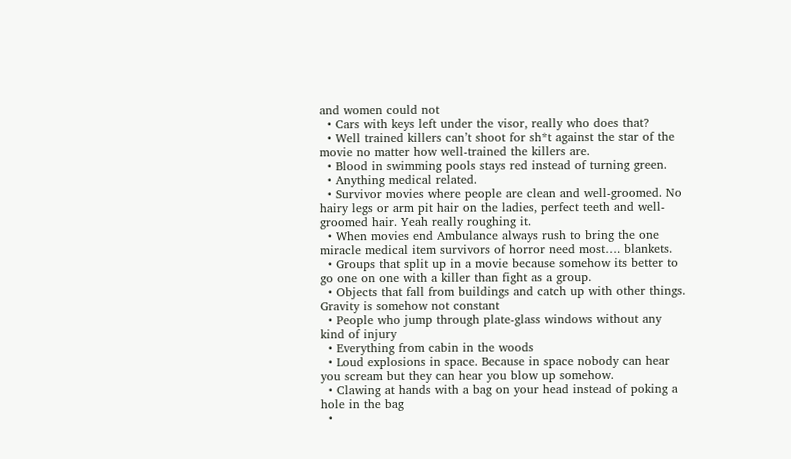and women could not
  • Cars with keys left under the visor, really who does that?
  • Well trained killers can’t shoot for sh*t against the star of the movie no matter how well-trained the killers are.
  • Blood in swimming pools stays red instead of turning green.
  • Anything medical related.
  • Survivor movies where people are clean and well-groomed. No hairy legs or arm pit hair on the ladies, perfect teeth and well-groomed hair. Yeah really roughing it.
  • When movies end Ambulance always rush to bring the one miracle medical item survivors of horror need most…. blankets.
  • Groups that split up in a movie because somehow its better to go one on one with a killer than fight as a group.
  • Objects that fall from buildings and catch up with other things.  Gravity is somehow not constant
  • People who jump through plate-glass windows without any kind of injury
  • Everything from cabin in the woods
  • Loud explosions in space. Because in space nobody can hear you scream but they can hear you blow up somehow.
  • Clawing at hands with a bag on your head instead of poking a hole in the bag
  •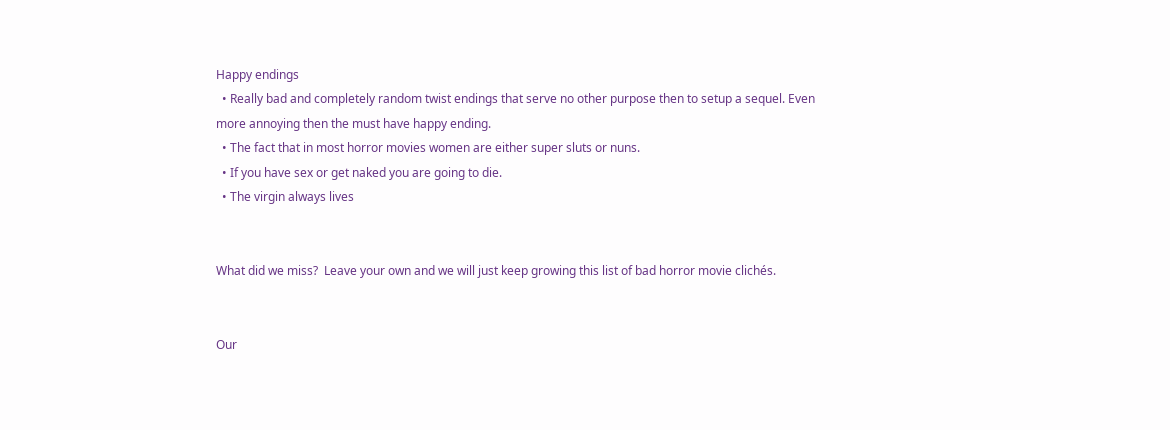Happy endings
  • Really bad and completely random twist endings that serve no other purpose then to setup a sequel. Even more annoying then the must have happy ending.
  • The fact that in most horror movies women are either super sluts or nuns.
  • If you have sex or get naked you are going to die.
  • The virgin always lives


What did we miss?  Leave your own and we will just keep growing this list of bad horror movie clichés.


Our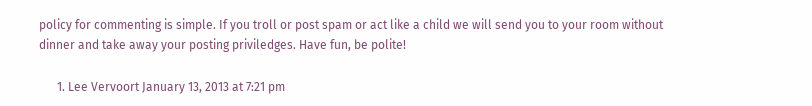policy for commenting is simple. If you troll or post spam or act like a child we will send you to your room without dinner and take away your posting priviledges. Have fun, be polite!

      1. Lee Vervoort January 13, 2013 at 7:21 pm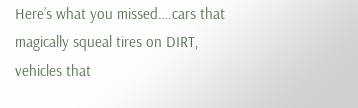Here’s what you missed….cars that magically squeal tires on DIRT, vehicles that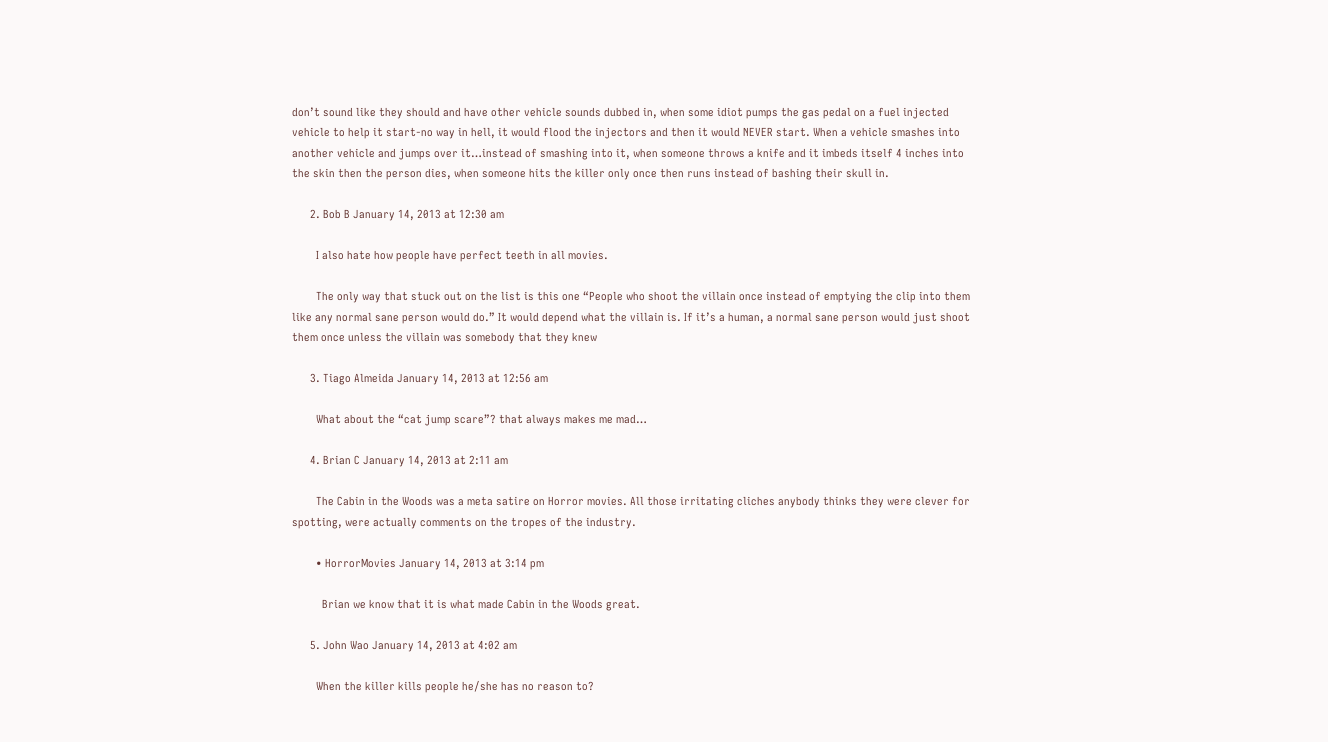don’t sound like they should and have other vehicle sounds dubbed in, when some idiot pumps the gas pedal on a fuel injected vehicle to help it start-no way in hell, it would flood the injectors and then it would NEVER start. When a vehicle smashes into another vehicle and jumps over it…instead of smashing into it, when someone throws a knife and it imbeds itself 4 inches into the skin then the person dies, when someone hits the killer only once then runs instead of bashing their skull in.

      2. Bob B January 14, 2013 at 12:30 am

        I also hate how people have perfect teeth in all movies.

        The only way that stuck out on the list is this one “People who shoot the villain once instead of emptying the clip into them like any normal sane person would do.” It would depend what the villain is. If it’s a human, a normal sane person would just shoot them once unless the villain was somebody that they knew

      3. Tiago Almeida January 14, 2013 at 12:56 am

        What about the “cat jump scare”? that always makes me mad…

      4. Brian C January 14, 2013 at 2:11 am

        The Cabin in the Woods was a meta satire on Horror movies. All those irritating cliches anybody thinks they were clever for spotting, were actually comments on the tropes of the industry.

        • HorrorMovies January 14, 2013 at 3:14 pm

          Brian we know that it is what made Cabin in the Woods great.

      5. John Wao January 14, 2013 at 4:02 am

        When the killer kills people he/she has no reason to?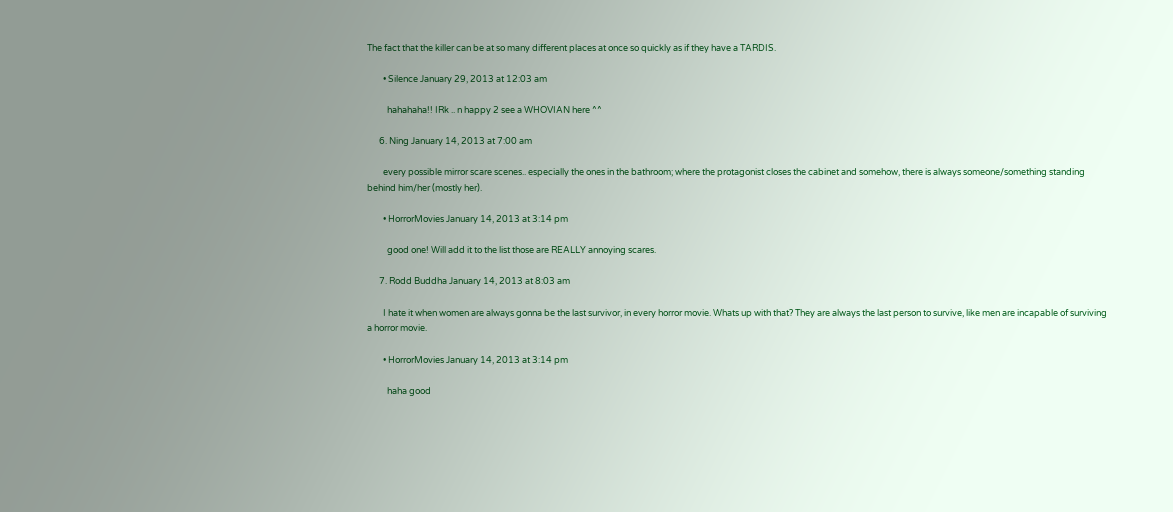The fact that the killer can be at so many different places at once so quickly as if they have a TARDIS.

        • Silence January 29, 2013 at 12:03 am

          hahahaha!! IRk .. n happy 2 see a WHOVIAN here ^^

      6. Ning January 14, 2013 at 7:00 am

        every possible mirror scare scenes.. especially the ones in the bathroom; where the protagonist closes the cabinet and somehow, there is always someone/something standing behind him/her (mostly her).

        • HorrorMovies January 14, 2013 at 3:14 pm

          good one! Will add it to the list those are REALLY annoying scares.

      7. Rodd Buddha January 14, 2013 at 8:03 am

        I hate it when women are always gonna be the last survivor, in every horror movie. Whats up with that? They are always the last person to survive, like men are incapable of surviving a horror movie.

        • HorrorMovies January 14, 2013 at 3:14 pm

          haha good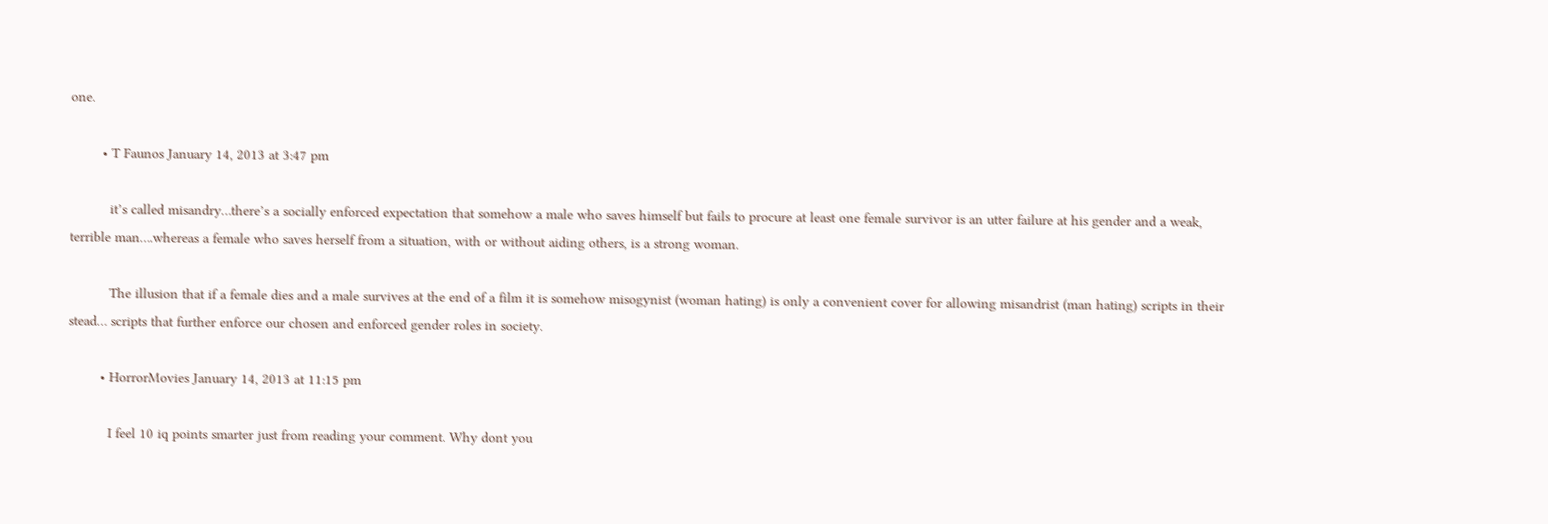one.

        • T Faunos January 14, 2013 at 3:47 pm

          it’s called misandry…there’s a socially enforced expectation that somehow a male who saves himself but fails to procure at least one female survivor is an utter failure at his gender and a weak, terrible man….whereas a female who saves herself from a situation, with or without aiding others, is a strong woman.

          The illusion that if a female dies and a male survives at the end of a film it is somehow misogynist (woman hating) is only a convenient cover for allowing misandrist (man hating) scripts in their stead… scripts that further enforce our chosen and enforced gender roles in society.

        • HorrorMovies January 14, 2013 at 11:15 pm

          I feel 10 iq points smarter just from reading your comment. Why dont you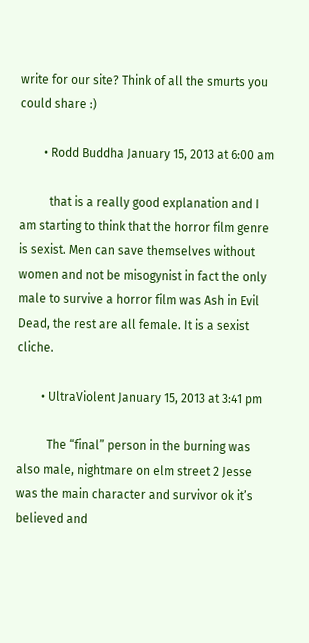write for our site? Think of all the smurts you could share :)

        • Rodd Buddha January 15, 2013 at 6:00 am

          that is a really good explanation and I am starting to think that the horror film genre is sexist. Men can save themselves without women and not be misogynist in fact the only male to survive a horror film was Ash in Evil Dead, the rest are all female. It is a sexist cliche.

        • UltraViolent January 15, 2013 at 3:41 pm

          The “final” person in the burning was also male, nightmare on elm street 2 Jesse was the main character and survivor ok it’s believed and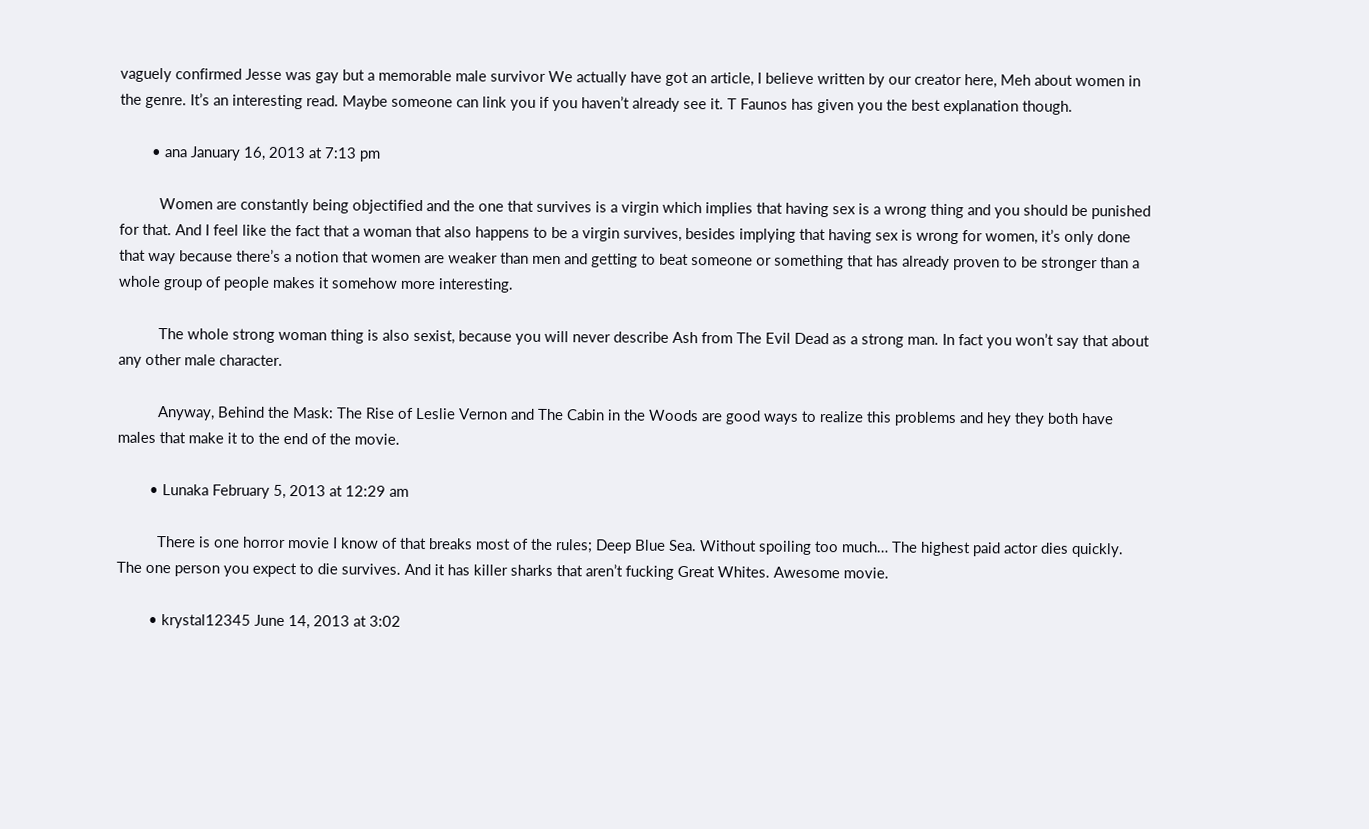vaguely confirmed Jesse was gay but a memorable male survivor We actually have got an article, I believe written by our creator here, Meh about women in the genre. It’s an interesting read. Maybe someone can link you if you haven’t already see it. T Faunos has given you the best explanation though.

        • ana January 16, 2013 at 7:13 pm

          Women are constantly being objectified and the one that survives is a virgin which implies that having sex is a wrong thing and you should be punished for that. And I feel like the fact that a woman that also happens to be a virgin survives, besides implying that having sex is wrong for women, it’s only done that way because there’s a notion that women are weaker than men and getting to beat someone or something that has already proven to be stronger than a whole group of people makes it somehow more interesting.

          The whole strong woman thing is also sexist, because you will never describe Ash from The Evil Dead as a strong man. In fact you won’t say that about any other male character.

          Anyway, Behind the Mask: The Rise of Leslie Vernon and The Cabin in the Woods are good ways to realize this problems and hey they both have males that make it to the end of the movie.

        • Lunaka February 5, 2013 at 12:29 am

          There is one horror movie I know of that breaks most of the rules; Deep Blue Sea. Without spoiling too much… The highest paid actor dies quickly. The one person you expect to die survives. And it has killer sharks that aren’t fucking Great Whites. Awesome movie.

        • krystal12345 June 14, 2013 at 3:02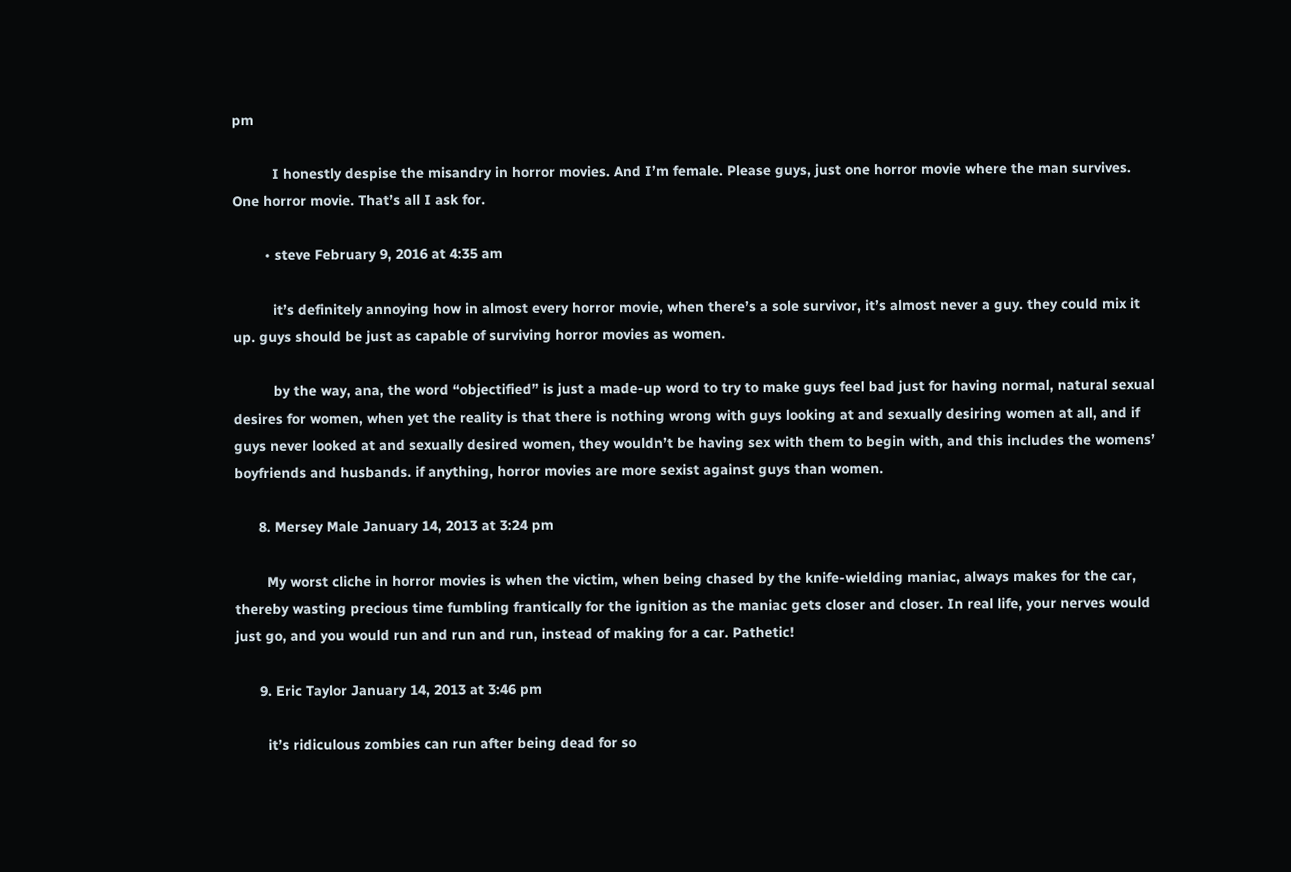pm

          I honestly despise the misandry in horror movies. And I’m female. Please guys, just one horror movie where the man survives. One horror movie. That’s all I ask for.

        • steve February 9, 2016 at 4:35 am

          it’s definitely annoying how in almost every horror movie, when there’s a sole survivor, it’s almost never a guy. they could mix it up. guys should be just as capable of surviving horror movies as women.

          by the way, ana, the word “objectified” is just a made-up word to try to make guys feel bad just for having normal, natural sexual desires for women, when yet the reality is that there is nothing wrong with guys looking at and sexually desiring women at all, and if guys never looked at and sexually desired women, they wouldn’t be having sex with them to begin with, and this includes the womens’ boyfriends and husbands. if anything, horror movies are more sexist against guys than women.

      8. Mersey Male January 14, 2013 at 3:24 pm

        My worst cliche in horror movies is when the victim, when being chased by the knife-wielding maniac, always makes for the car, thereby wasting precious time fumbling frantically for the ignition as the maniac gets closer and closer. In real life, your nerves would just go, and you would run and run and run, instead of making for a car. Pathetic!

      9. Eric Taylor January 14, 2013 at 3:46 pm

        it’s ridiculous zombies can run after being dead for so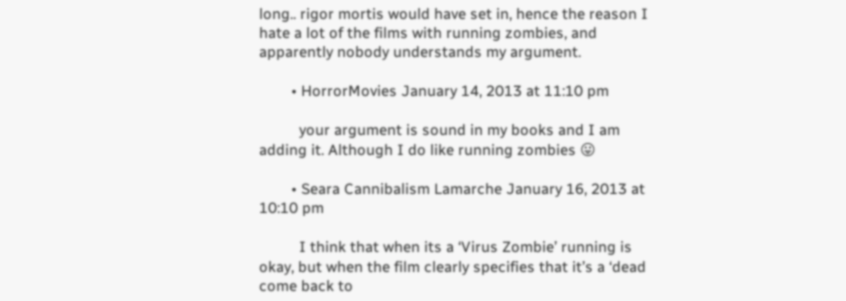long.. rigor mortis would have set in, hence the reason I hate a lot of the films with running zombies, and apparently nobody understands my argument.

        • HorrorMovies January 14, 2013 at 11:10 pm

          your argument is sound in my books and I am adding it. Although I do like running zombies 😛

        • Seara Cannibalism Lamarche January 16, 2013 at 10:10 pm

          I think that when its a ‘Virus Zombie’ running is okay, but when the film clearly specifies that it’s a ‘dead come back to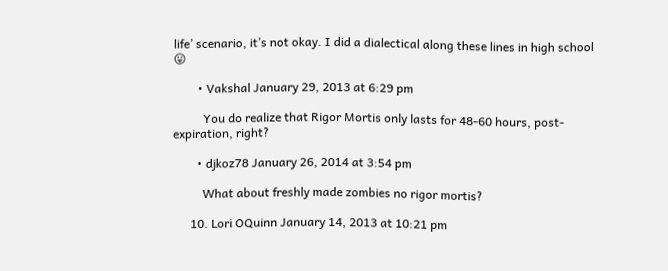life’ scenario, it’s not okay. I did a dialectical along these lines in high school 😛

        • Vakshal January 29, 2013 at 6:29 pm

          You do realize that Rigor Mortis only lasts for 48-60 hours, post-expiration, right?

        • djkoz78 January 26, 2014 at 3:54 pm

          What about freshly made zombies no rigor mortis?

      10. Lori OQuinn January 14, 2013 at 10:21 pm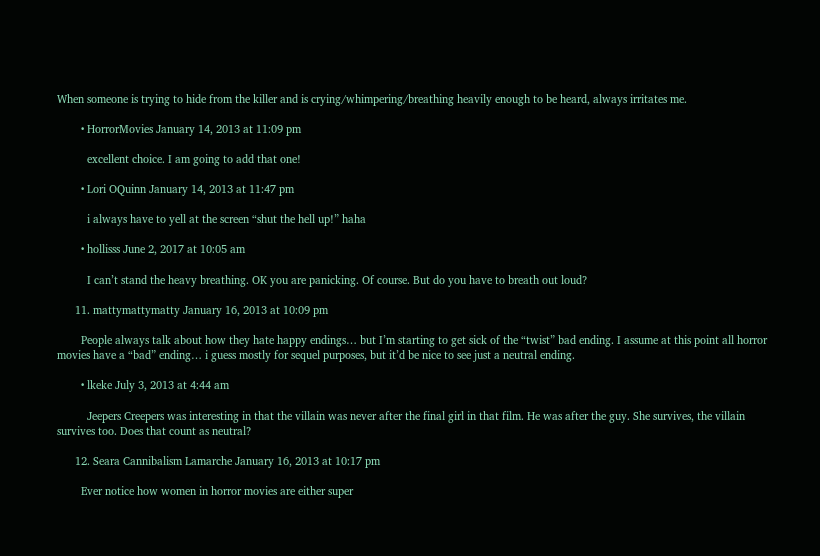When someone is trying to hide from the killer and is crying/whimpering/breathing heavily enough to be heard, always irritates me.

        • HorrorMovies January 14, 2013 at 11:09 pm

          excellent choice. I am going to add that one!

        • Lori OQuinn January 14, 2013 at 11:47 pm

          i always have to yell at the screen “shut the hell up!” haha

        • hollisss June 2, 2017 at 10:05 am

          I can’t stand the heavy breathing. OK you are panicking. Of course. But do you have to breath out loud?

      11. mattymattymatty January 16, 2013 at 10:09 pm

        People always talk about how they hate happy endings… but I’m starting to get sick of the “twist” bad ending. I assume at this point all horror movies have a “bad” ending… i guess mostly for sequel purposes, but it’d be nice to see just a neutral ending.

        • lkeke July 3, 2013 at 4:44 am

          Jeepers Creepers was interesting in that the villain was never after the final girl in that film. He was after the guy. She survives, the villain survives too. Does that count as neutral?

      12. Seara Cannibalism Lamarche January 16, 2013 at 10:17 pm

        Ever notice how women in horror movies are either super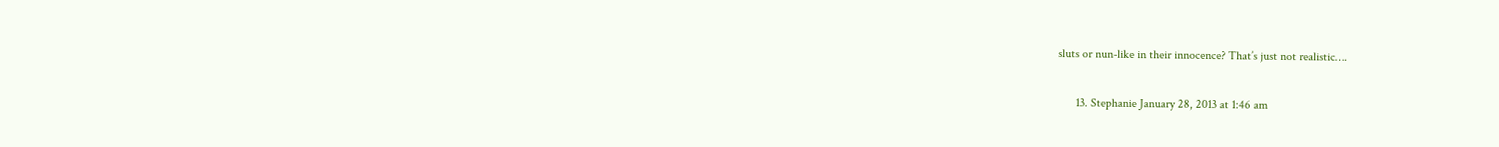sluts or nun-like in their innocence? That’s just not realistic….

      13. Stephanie January 28, 2013 at 1:46 am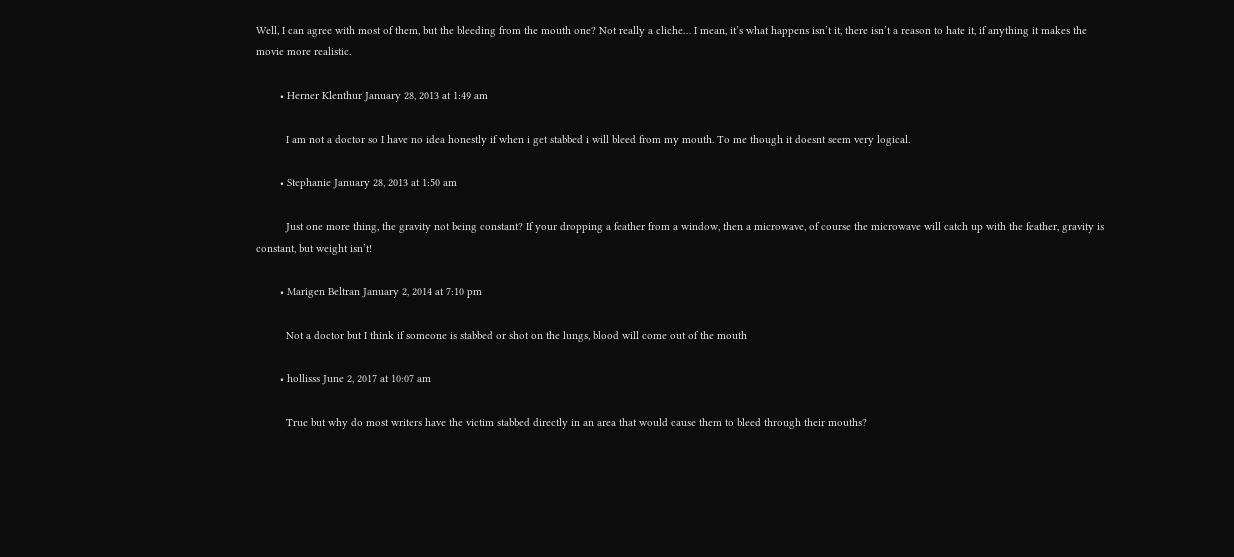Well, I can agree with most of them, but the bleeding from the mouth one? Not really a cliche… I mean, it’s what happens isn’t it, there isn’t a reason to hate it, if anything it makes the movie more realistic.

        • Herner Klenthur January 28, 2013 at 1:49 am

          I am not a doctor so I have no idea honestly if when i get stabbed i will bleed from my mouth. To me though it doesnt seem very logical.

        • Stephanie January 28, 2013 at 1:50 am

          Just one more thing, the gravity not being constant? If your dropping a feather from a window, then a microwave, of course the microwave will catch up with the feather, gravity is constant, but weight isn’t!

        • Marigen Beltran January 2, 2014 at 7:10 pm

          Not a doctor but I think if someone is stabbed or shot on the lungs, blood will come out of the mouth

        • hollisss June 2, 2017 at 10:07 am

          True but why do most writers have the victim stabbed directly in an area that would cause them to bleed through their mouths?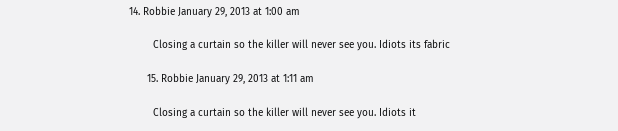14. Robbie January 29, 2013 at 1:00 am

        Closing a curtain so the killer will never see you. Idiots its fabric

      15. Robbie January 29, 2013 at 1:11 am

        Closing a curtain so the killer will never see you. Idiots it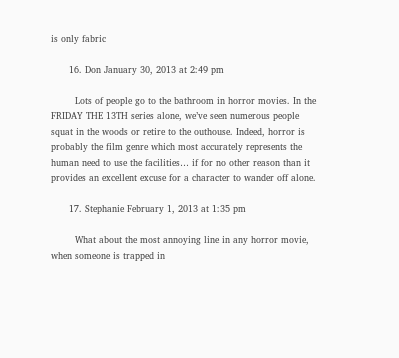is only fabric

      16. Don January 30, 2013 at 2:49 pm

        Lots of people go to the bathroom in horror movies. In the FRIDAY THE 13TH series alone, we’ve seen numerous people squat in the woods or retire to the outhouse. Indeed, horror is probably the film genre which most accurately represents the human need to use the facilities… if for no other reason than it provides an excellent excuse for a character to wander off alone.

      17. Stephanie February 1, 2013 at 1:35 pm

        What about the most annoying line in any horror movie, when someone is trapped in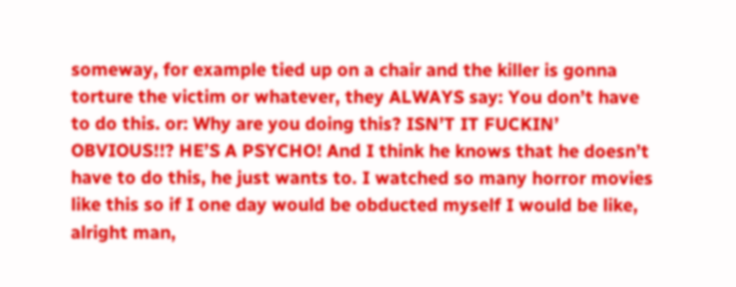someway, for example tied up on a chair and the killer is gonna torture the victim or whatever, they ALWAYS say: You don’t have to do this. or: Why are you doing this? ISN’T IT FUCKIN’ OBVIOUS!!? HE’S A PSYCHO! And I think he knows that he doesn’t have to do this, he just wants to. I watched so many horror movies like this so if I one day would be obducted myself I would be like, alright man,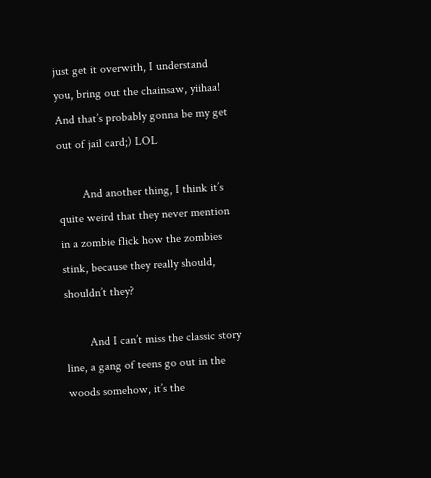just get it overwith, I understand you, bring out the chainsaw, yiihaa! And that’s probably gonna be my get out of jail card;) LOL

        And another thing, I think it’s quite weird that they never mention in a zombie flick how the zombies stink, because they really should, shouldn’t they?

        And I can’t miss the classic story line, a gang of teens go out in the woods somehow, it’s the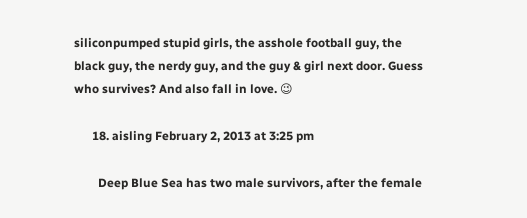siliconpumped stupid girls, the asshole football guy, the black guy, the nerdy guy, and the guy & girl next door. Guess who survives? And also fall in love. 😉

      18. aisling February 2, 2013 at 3:25 pm

        Deep Blue Sea has two male survivors, after the female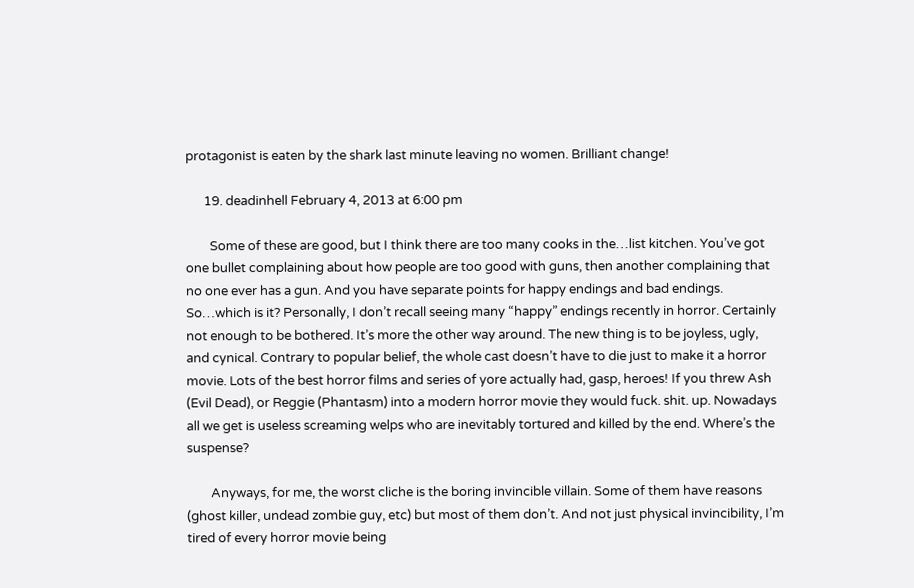protagonist is eaten by the shark last minute leaving no women. Brilliant change!

      19. deadinhell February 4, 2013 at 6:00 pm

        Some of these are good, but I think there are too many cooks in the…list kitchen. You’ve got one bullet complaining about how people are too good with guns, then another complaining that no one ever has a gun. And you have separate points for happy endings and bad endings. So…which is it? Personally, I don’t recall seeing many “happy” endings recently in horror. Certainly not enough to be bothered. It’s more the other way around. The new thing is to be joyless, ugly, and cynical. Contrary to popular belief, the whole cast doesn’t have to die just to make it a horror movie. Lots of the best horror films and series of yore actually had, gasp, heroes! If you threw Ash (Evil Dead), or Reggie (Phantasm) into a modern horror movie they would fuck. shit. up. Nowadays all we get is useless screaming welps who are inevitably tortured and killed by the end. Where’s the suspense?

        Anyways, for me, the worst cliche is the boring invincible villain. Some of them have reasons (ghost killer, undead zombie guy, etc) but most of them don’t. And not just physical invincibility, I’m tired of every horror movie being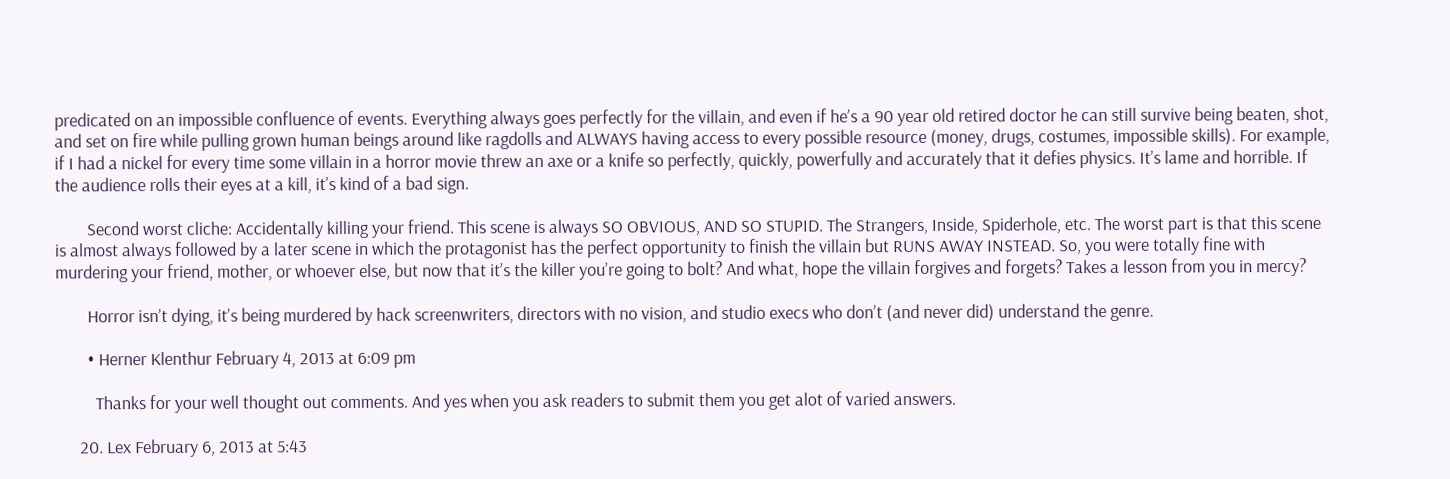predicated on an impossible confluence of events. Everything always goes perfectly for the villain, and even if he’s a 90 year old retired doctor he can still survive being beaten, shot, and set on fire while pulling grown human beings around like ragdolls and ALWAYS having access to every possible resource (money, drugs, costumes, impossible skills). For example, if I had a nickel for every time some villain in a horror movie threw an axe or a knife so perfectly, quickly, powerfully and accurately that it defies physics. It’s lame and horrible. If the audience rolls their eyes at a kill, it’s kind of a bad sign.

        Second worst cliche: Accidentally killing your friend. This scene is always SO OBVIOUS, AND SO STUPID. The Strangers, Inside, Spiderhole, etc. The worst part is that this scene is almost always followed by a later scene in which the protagonist has the perfect opportunity to finish the villain but RUNS AWAY INSTEAD. So, you were totally fine with murdering your friend, mother, or whoever else, but now that it’s the killer you’re going to bolt? And what, hope the villain forgives and forgets? Takes a lesson from you in mercy?

        Horror isn’t dying, it’s being murdered by hack screenwriters, directors with no vision, and studio execs who don’t (and never did) understand the genre.

        • Herner Klenthur February 4, 2013 at 6:09 pm

          Thanks for your well thought out comments. And yes when you ask readers to submit them you get alot of varied answers.

      20. Lex February 6, 2013 at 5:43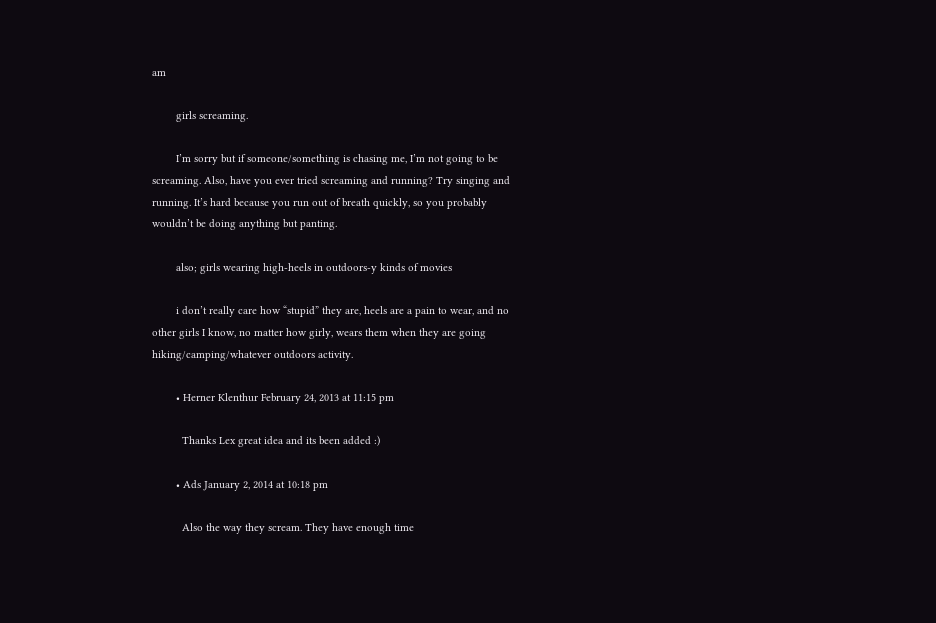am

        girls screaming.

        I’m sorry but if someone/something is chasing me, I’m not going to be screaming. Also, have you ever tried screaming and running? Try singing and running. It’s hard because you run out of breath quickly, so you probably wouldn’t be doing anything but panting.

        also; girls wearing high-heels in outdoors-y kinds of movies

        i don’t really care how “stupid” they are, heels are a pain to wear, and no other girls I know, no matter how girly, wears them when they are going hiking/camping/whatever outdoors activity.

        • Herner Klenthur February 24, 2013 at 11:15 pm

          Thanks Lex great idea and its been added :)

        • Ads January 2, 2014 at 10:18 pm

          Also the way they scream. They have enough time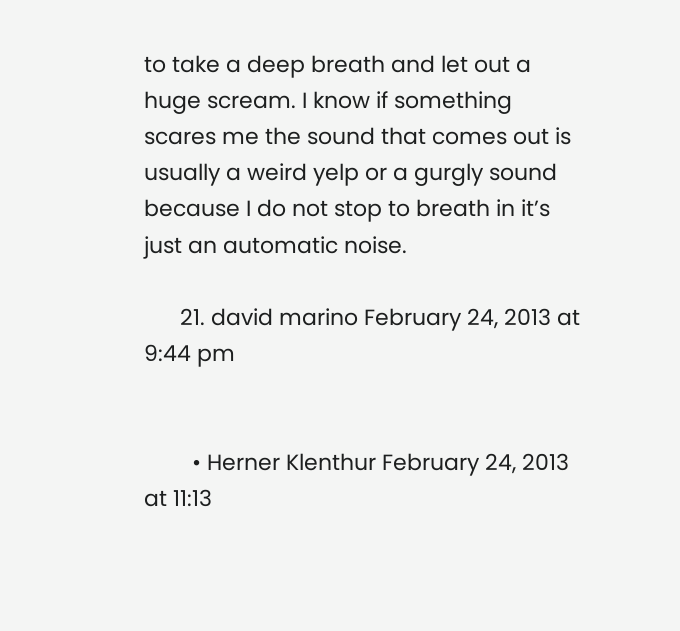to take a deep breath and let out a huge scream. I know if something scares me the sound that comes out is usually a weird yelp or a gurgly sound because I do not stop to breath in it’s just an automatic noise.

      21. david marino February 24, 2013 at 9:44 pm


        • Herner Klenthur February 24, 2013 at 11:13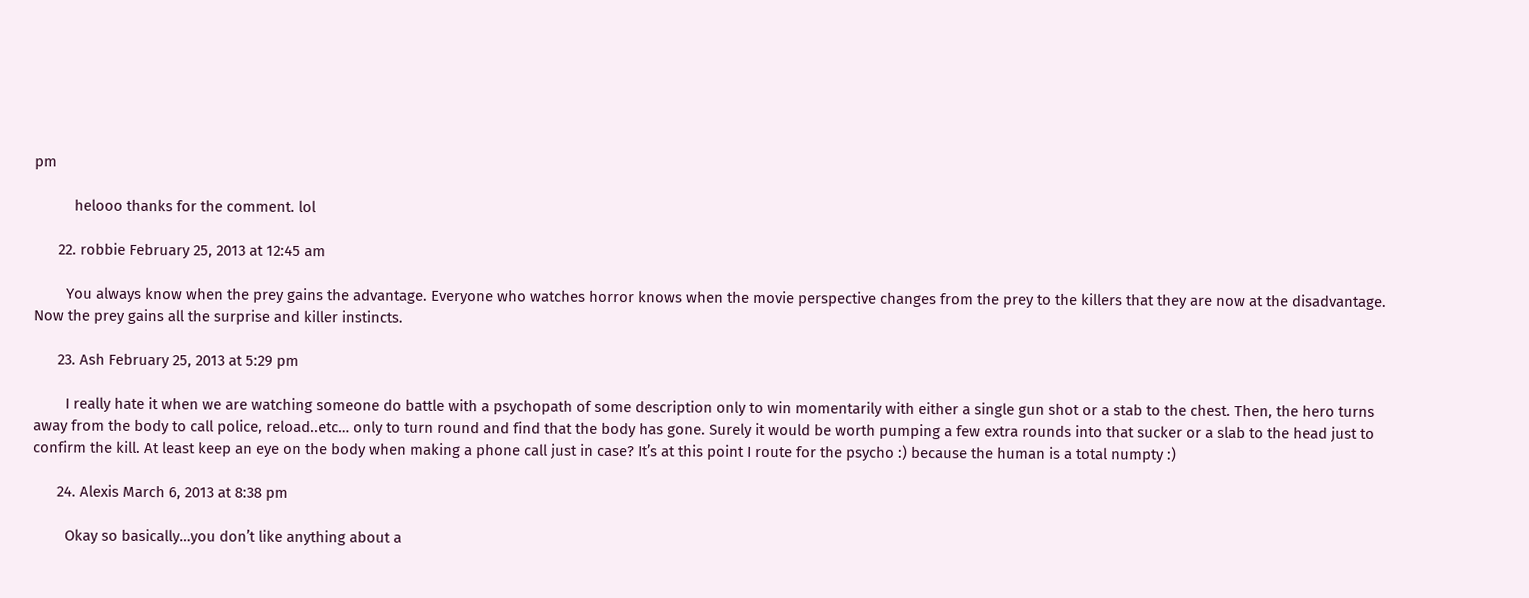pm

          helooo thanks for the comment. lol

      22. robbie February 25, 2013 at 12:45 am

        You always know when the prey gains the advantage. Everyone who watches horror knows when the movie perspective changes from the prey to the killers that they are now at the disadvantage. Now the prey gains all the surprise and killer instincts.

      23. Ash February 25, 2013 at 5:29 pm

        I really hate it when we are watching someone do battle with a psychopath of some description only to win momentarily with either a single gun shot or a stab to the chest. Then, the hero turns away from the body to call police, reload..etc… only to turn round and find that the body has gone. Surely it would be worth pumping a few extra rounds into that sucker or a slab to the head just to confirm the kill. At least keep an eye on the body when making a phone call just in case? It’s at this point I route for the psycho :) because the human is a total numpty :)

      24. Alexis March 6, 2013 at 8:38 pm

        Okay so basically…you don’t like anything about a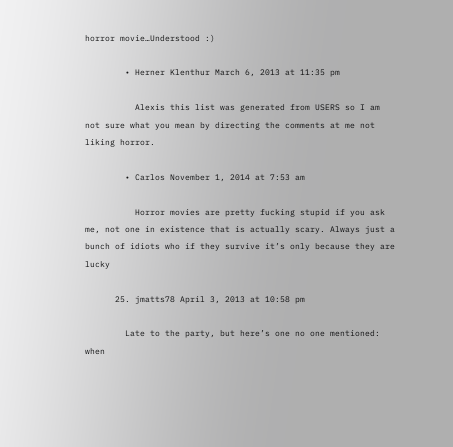horror movie…Understood :)

        • Herner Klenthur March 6, 2013 at 11:35 pm

          Alexis this list was generated from USERS so I am not sure what you mean by directing the comments at me not liking horror.

        • Carlos November 1, 2014 at 7:53 am

          Horror movies are pretty fucking stupid if you ask me, not one in existence that is actually scary. Always just a bunch of idiots who if they survive it’s only because they are lucky

      25. jmatts78 April 3, 2013 at 10:58 pm

        Late to the party, but here’s one no one mentioned: when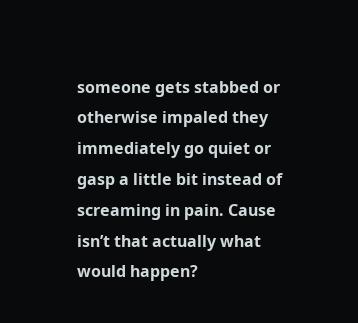someone gets stabbed or otherwise impaled they immediately go quiet or gasp a little bit instead of screaming in pain. Cause isn’t that actually what would happen?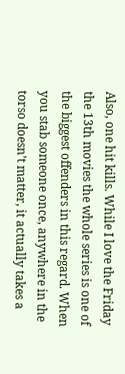Also, one hit kills. While I love the Friday the 13th movies the whole series is one of the biggest offenders in this regard. When you stab someone once, anywhere in the torso doesn’t matter, it actually takes a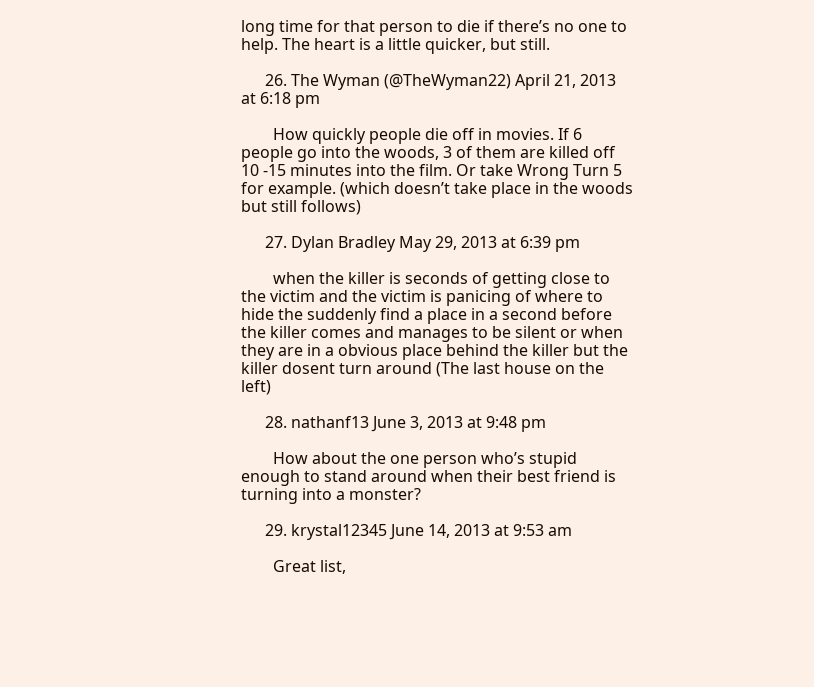long time for that person to die if there’s no one to help. The heart is a little quicker, but still.

      26. The Wyman (@TheWyman22) April 21, 2013 at 6:18 pm

        How quickly people die off in movies. If 6 people go into the woods, 3 of them are killed off 10 -15 minutes into the film. Or take Wrong Turn 5 for example. (which doesn’t take place in the woods but still follows)

      27. Dylan Bradley May 29, 2013 at 6:39 pm

        when the killer is seconds of getting close to the victim and the victim is panicing of where to hide the suddenly find a place in a second before the killer comes and manages to be silent or when they are in a obvious place behind the killer but the killer dosent turn around (The last house on the left)

      28. nathanf13 June 3, 2013 at 9:48 pm

        How about the one person who’s stupid enough to stand around when their best friend is turning into a monster?

      29. krystal12345 June 14, 2013 at 9:53 am

        Great list,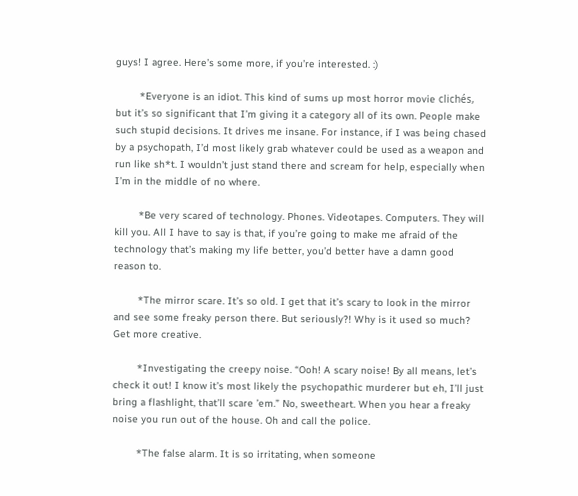guys! I agree. Here’s some more, if you’re interested. :)

        *Everyone is an idiot. This kind of sums up most horror movie clichés, but it’s so significant that I’m giving it a category all of its own. People make such stupid decisions. It drives me insane. For instance, if I was being chased by a psychopath, I’d most likely grab whatever could be used as a weapon and run like sh*t. I wouldn’t just stand there and scream for help, especially when I’m in the middle of no where.

        *Be very scared of technology. Phones. Videotapes. Computers. They will kill you. All I have to say is that, if you’re going to make me afraid of the technology that’s making my life better, you’d better have a damn good reason to.

        *The mirror scare. It’s so old. I get that it’s scary to look in the mirror and see some freaky person there. But seriously?! Why is it used so much? Get more creative.

        *Investigating the creepy noise. “Ooh! A scary noise! By all means, let’s check it out! I know it’s most likely the psychopathic murderer but eh, I’ll just bring a flashlight, that’ll scare ’em.” No, sweetheart. When you hear a freaky noise you run out of the house. Oh and call the police.

        *The false alarm. It is so irritating, when someone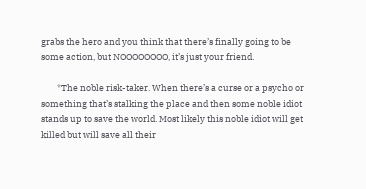grabs the hero and you think that there’s finally going to be some action, but NOOOOOOOO, it’s just your friend.

        *The noble risk-taker. When there’s a curse or a psycho or something that’s stalking the place and then some noble idiot stands up to save the world. Most likely this noble idiot will get killed but will save all their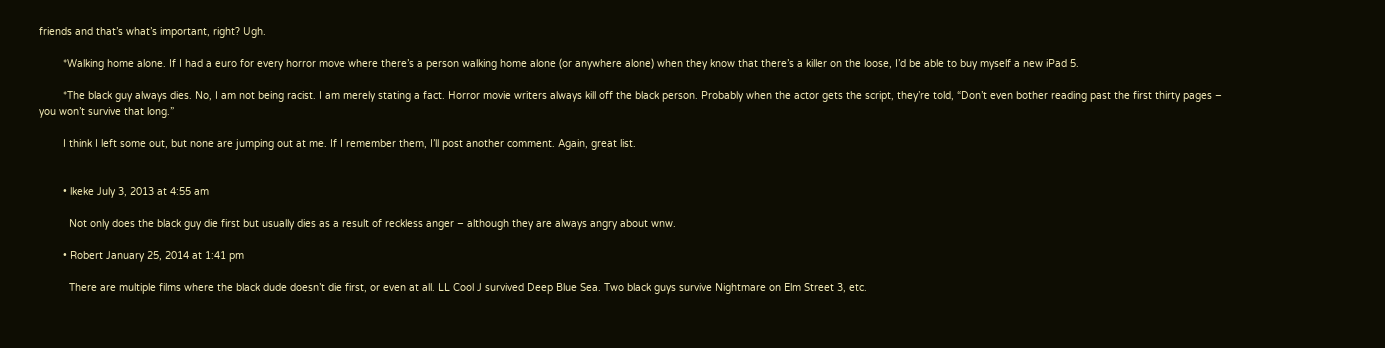friends and that’s what’s important, right? Ugh.

        *Walking home alone. If I had a euro for every horror move where there’s a person walking home alone (or anywhere alone) when they know that there’s a killer on the loose, I’d be able to buy myself a new iPad 5.

        *The black guy always dies. No, I am not being racist. I am merely stating a fact. Horror movie writers always kill off the black person. Probably when the actor gets the script, they’re told, “Don’t even bother reading past the first thirty pages – you won’t survive that long.”

        I think I left some out, but none are jumping out at me. If I remember them, I’ll post another comment. Again, great list.


        • lkeke July 3, 2013 at 4:55 am

          Not only does the black guy die first but usually dies as a result of reckless anger – although they are always angry about wnw.

        • Robert January 25, 2014 at 1:41 pm

          There are multiple films where the black dude doesn’t die first, or even at all. LL Cool J survived Deep Blue Sea. Two black guys survive Nightmare on Elm Street 3, etc.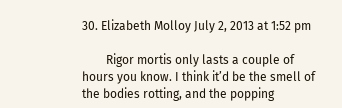30. Elizabeth Molloy July 2, 2013 at 1:52 pm

        Rigor mortis only lasts a couple of hours you know. I think it’d be the smell of the bodies rotting, and the popping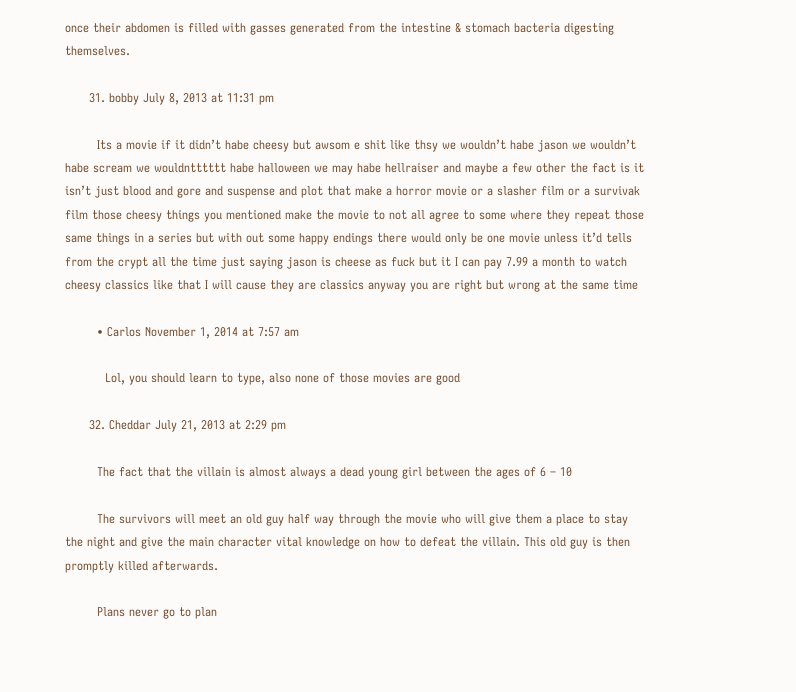once their abdomen is filled with gasses generated from the intestine & stomach bacteria digesting themselves.

      31. bobby July 8, 2013 at 11:31 pm

        Its a movie if it didn’t habe cheesy but awsom e shit like thsy we wouldn’t habe jason we wouldn’t habe scream we wouldntttttt habe halloween we may habe hellraiser and maybe a few other the fact is it isn’t just blood and gore and suspense and plot that make a horror movie or a slasher film or a survivak film those cheesy things you mentioned make the movie to not all agree to some where they repeat those same things in a series but with out some happy endings there would only be one movie unless it’d tells from the crypt all the time just saying jason is cheese as fuck but it I can pay 7.99 a month to watch cheesy classics like that I will cause they are classics anyway you are right but wrong at the same time

        • Carlos November 1, 2014 at 7:57 am

          Lol, you should learn to type, also none of those movies are good

      32. Cheddar July 21, 2013 at 2:29 pm

        The fact that the villain is almost always a dead young girl between the ages of 6 – 10

        The survivors will meet an old guy half way through the movie who will give them a place to stay the night and give the main character vital knowledge on how to defeat the villain. This old guy is then promptly killed afterwards.

        Plans never go to plan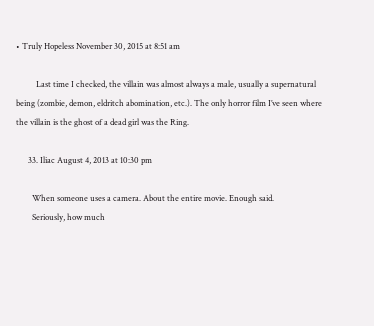• Truly Hopeless November 30, 2015 at 8:51 am

          Last time I checked, the villain was almost always a male, usually a supernatural being (zombie, demon, eldritch abomination, etc.). The only horror film I’ve seen where the villain is the ghost of a dead girl was the Ring.

      33. Iliac August 4, 2013 at 10:30 pm

        When someone uses a camera. About the entire movie. Enough said.
        Seriously, how much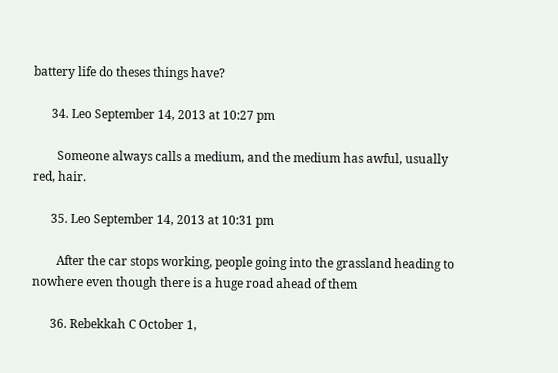battery life do theses things have?

      34. Leo September 14, 2013 at 10:27 pm

        Someone always calls a medium, and the medium has awful, usually red, hair.

      35. Leo September 14, 2013 at 10:31 pm

        After the car stops working, people going into the grassland heading to nowhere even though there is a huge road ahead of them

      36. Rebekkah C October 1,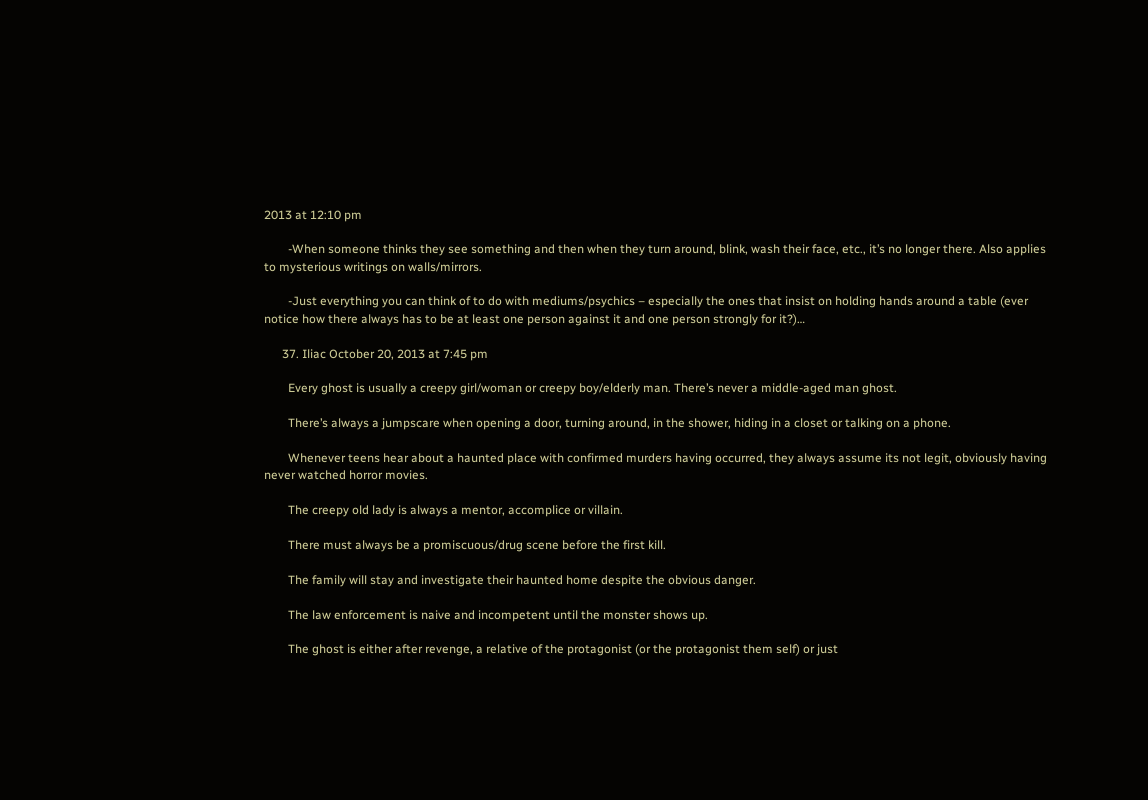2013 at 12:10 pm

        -When someone thinks they see something and then when they turn around, blink, wash their face, etc., it’s no longer there. Also applies to mysterious writings on walls/mirrors.

        -Just everything you can think of to do with mediums/psychics – especially the ones that insist on holding hands around a table (ever notice how there always has to be at least one person against it and one person strongly for it?)…

      37. Iliac October 20, 2013 at 7:45 pm

        Every ghost is usually a creepy girl/woman or creepy boy/elderly man. There’s never a middle-aged man ghost.

        There’s always a jumpscare when opening a door, turning around, in the shower, hiding in a closet or talking on a phone.

        Whenever teens hear about a haunted place with confirmed murders having occurred, they always assume its not legit, obviously having never watched horror movies.

        The creepy old lady is always a mentor, accomplice or villain.

        There must always be a promiscuous/drug scene before the first kill.

        The family will stay and investigate their haunted home despite the obvious danger.

        The law enforcement is naive and incompetent until the monster shows up.

        The ghost is either after revenge, a relative of the protagonist (or the protagonist them self) or just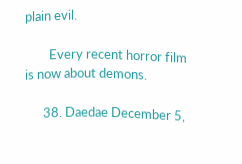plain evil.

        Every recent horror film is now about demons.

      38. Daedae December 5,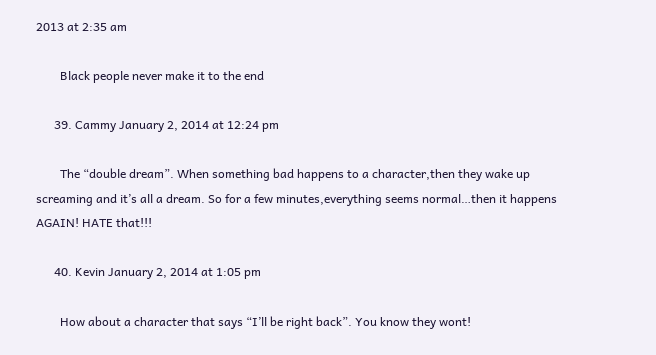2013 at 2:35 am

        Black people never make it to the end

      39. Cammy January 2, 2014 at 12:24 pm

        The “double dream”. When something bad happens to a character,then they wake up screaming and it’s all a dream. So for a few minutes,everything seems normal…then it happens AGAIN! HATE that!!!

      40. Kevin January 2, 2014 at 1:05 pm

        How about a character that says “I’ll be right back”. You know they wont!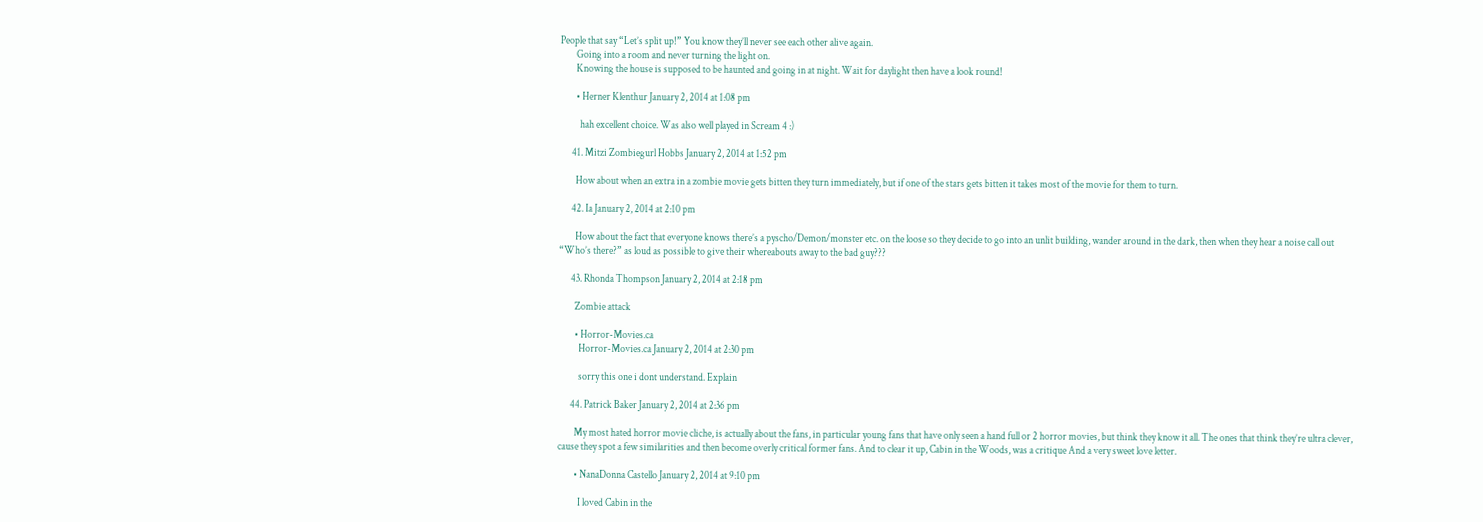People that say “Let’s split up!” You know they’ll never see each other alive again.
        Going into a room and never turning the light on.
        Knowing the house is supposed to be haunted and going in at night. Wait for daylight then have a look round!

        • Herner Klenthur January 2, 2014 at 1:08 pm

          hah excellent choice. Was also well played in Scream 4 :)

      41. Mitzi Zombiegurl Hobbs January 2, 2014 at 1:52 pm

        How about when an extra in a zombie movie gets bitten they turn immediately, but if one of the stars gets bitten it takes most of the movie for them to turn.

      42. Ia January 2, 2014 at 2:10 pm

        How about the fact that everyone knows there’s a pyscho/Demon/monster etc. on the loose so they decide to go into an unlit building, wander around in the dark, then when they hear a noise call out “Who’s there?” as loud as possible to give their whereabouts away to the bad guy???

      43. Rhonda Thompson January 2, 2014 at 2:18 pm

        Zombie attack

        • Horror-Movies.ca
          Horror-Movies.ca January 2, 2014 at 2:30 pm

          sorry this one i dont understand. Explain

      44. Patrick Baker January 2, 2014 at 2:36 pm

        My most hated horror movie cliche, is actually about the fans, in particular young fans that have only seen a hand full or 2 horror movies, but think they know it all. The ones that think they’re ultra clever, cause they spot a few similarities and then become overly critical former fans. And to clear it up, Cabin in the Woods, was a critique And a very sweet love letter.

        • NanaDonna Castello January 2, 2014 at 9:10 pm

          I loved Cabin in the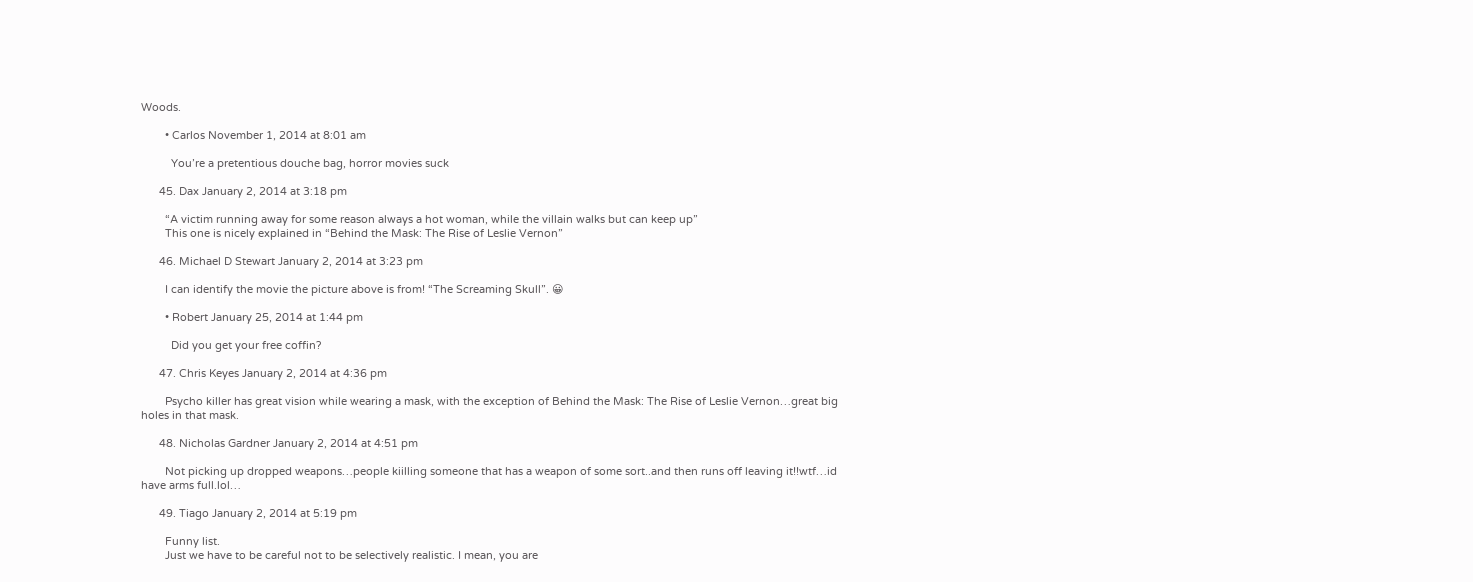Woods.

        • Carlos November 1, 2014 at 8:01 am

          You’re a pretentious douche bag, horror movies suck

      45. Dax January 2, 2014 at 3:18 pm

        “A victim running away for some reason always a hot woman, while the villain walks but can keep up”
        This one is nicely explained in “Behind the Mask: The Rise of Leslie Vernon”

      46. Michael D Stewart January 2, 2014 at 3:23 pm

        I can identify the movie the picture above is from! “The Screaming Skull”. 😀

        • Robert January 25, 2014 at 1:44 pm

          Did you get your free coffin?

      47. Chris Keyes January 2, 2014 at 4:36 pm

        Psycho killer has great vision while wearing a mask, with the exception of Behind the Mask: The Rise of Leslie Vernon…great big holes in that mask.

      48. Nicholas Gardner January 2, 2014 at 4:51 pm

        Not picking up dropped weapons…people kiilling someone that has a weapon of some sort..and then runs off leaving it!!wtf…id have arms full.lol…

      49. Tiago January 2, 2014 at 5:19 pm

        Funny list.
        Just we have to be careful not to be selectively realistic. I mean, you are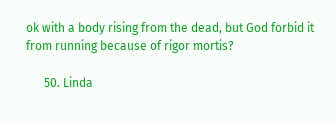ok with a body rising from the dead, but God forbid it from running because of rigor mortis?

      50. Linda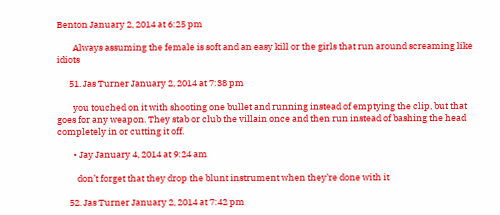Benton January 2, 2014 at 6:25 pm

        Always assuming the female is soft and an easy kill or the girls that run around screaming like idiots

      51. Jas Turner January 2, 2014 at 7:38 pm

        you touched on it with shooting one bullet and running instead of emptying the clip, but that goes for any weapon. They stab or club the villain once and then run instead of bashing the head completely in or cutting it off.

        • Jay January 4, 2014 at 9:24 am

          don’t forget that they drop the blunt instrument when they’re done with it

      52. Jas Turner January 2, 2014 at 7:42 pm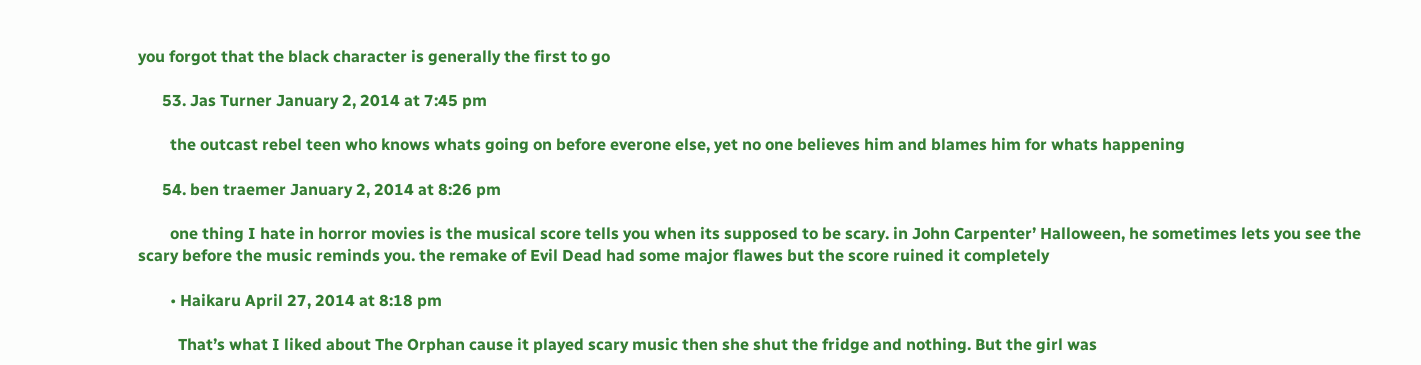you forgot that the black character is generally the first to go

      53. Jas Turner January 2, 2014 at 7:45 pm

        the outcast rebel teen who knows whats going on before everone else, yet no one believes him and blames him for whats happening

      54. ben traemer January 2, 2014 at 8:26 pm

        one thing I hate in horror movies is the musical score tells you when its supposed to be scary. in John Carpenter’ Halloween, he sometimes lets you see the scary before the music reminds you. the remake of Evil Dead had some major flawes but the score ruined it completely

        • Haikaru April 27, 2014 at 8:18 pm

          That’s what I liked about The Orphan cause it played scary music then she shut the fridge and nothing. But the girl was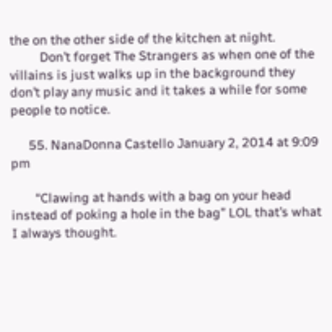the on the other side of the kitchen at night.
          Don’t forget The Strangers as when one of the villains is just walks up in the background they don’t play any music and it takes a while for some people to notice.

      55. NanaDonna Castello January 2, 2014 at 9:09 pm

        “Clawing at hands with a bag on your head instead of poking a hole in the bag” LOL that’s what I always thought.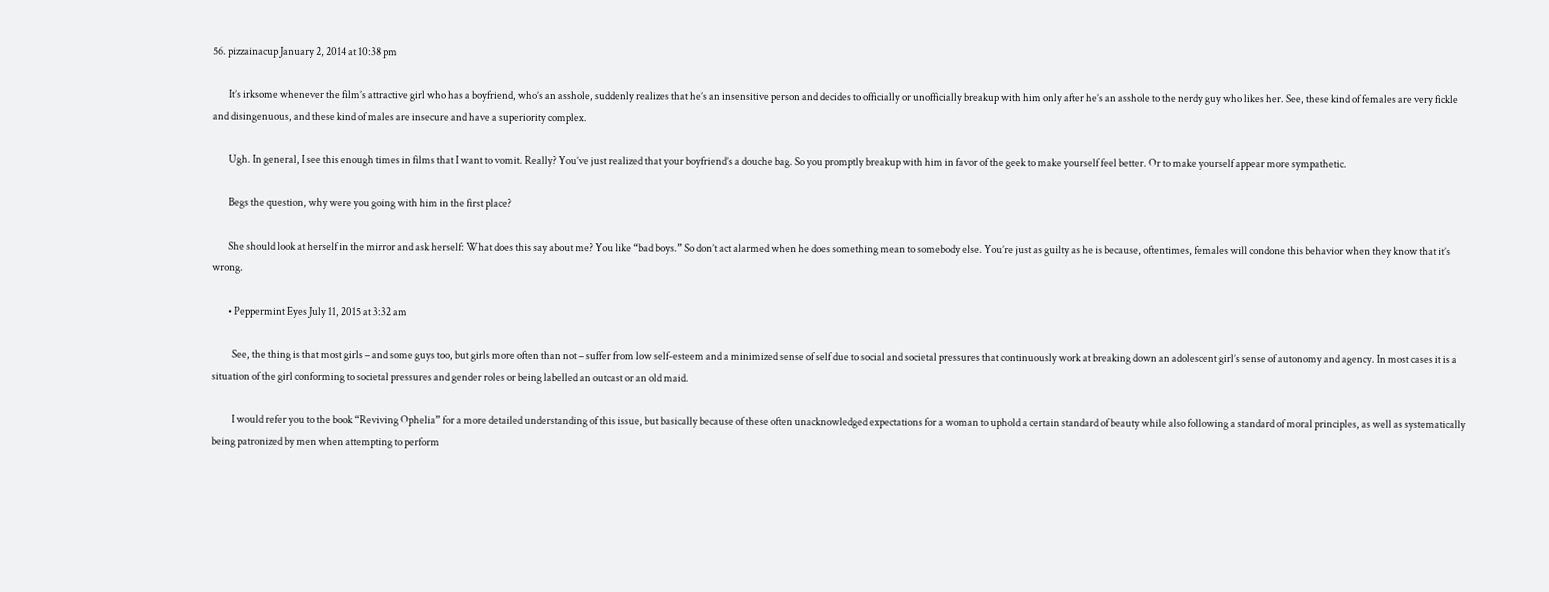56. pizzainacup January 2, 2014 at 10:38 pm

        It’s irksome whenever the film’s attractive girl who has a boyfriend, who’s an asshole, suddenly realizes that he’s an insensitive person and decides to officially or unofficially breakup with him only after he’s an asshole to the nerdy guy who likes her. See, these kind of females are very fickle and disingenuous, and these kind of males are insecure and have a superiority complex.

        Ugh. In general, I see this enough times in films that I want to vomit. Really? You’ve just realized that your boyfriend’s a douche bag. So you promptly breakup with him in favor of the geek to make yourself feel better. Or to make yourself appear more sympathetic.

        Begs the question, why were you going with him in the first place?

        She should look at herself in the mirror and ask herself: What does this say about me? You like “bad boys.” So don’t act alarmed when he does something mean to somebody else. You’re just as guilty as he is because, oftentimes, females will condone this behavior when they know that it’s wrong.

        • Peppermint Eyes July 11, 2015 at 3:32 am

          See, the thing is that most girls – and some guys too, but girls more often than not – suffer from low self-esteem and a minimized sense of self due to social and societal pressures that continuously work at breaking down an adolescent girl’s sense of autonomy and agency. In most cases it is a situation of the girl conforming to societal pressures and gender roles or being labelled an outcast or an old maid.

          I would refer you to the book “Reviving Ophelia” for a more detailed understanding of this issue, but basically because of these often unacknowledged expectations for a woman to uphold a certain standard of beauty while also following a standard of moral principles, as well as systematically being patronized by men when attempting to perform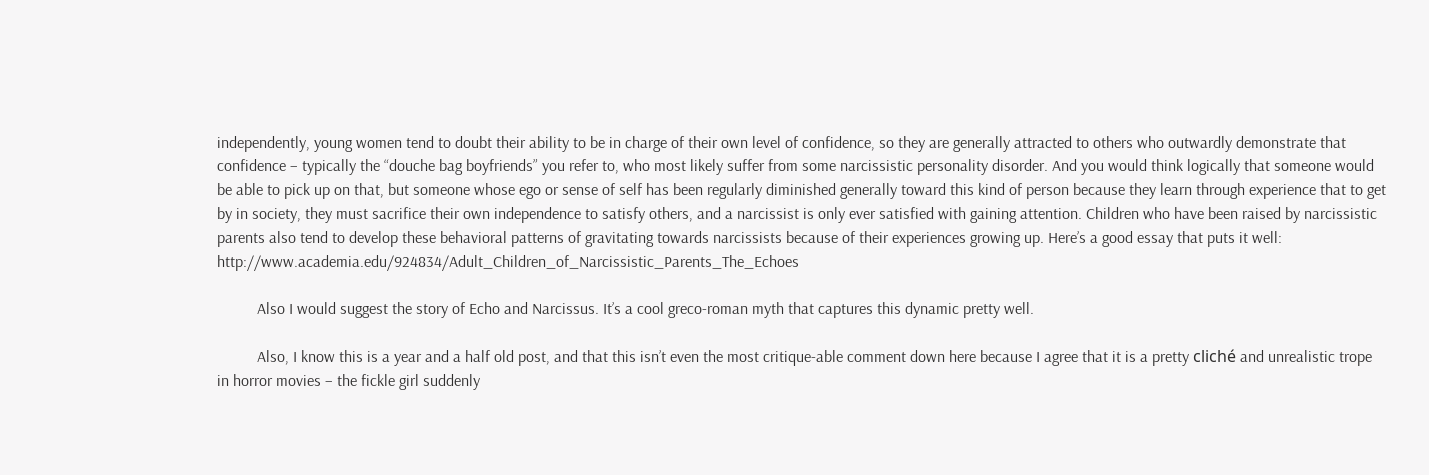independently, young women tend to doubt their ability to be in charge of their own level of confidence, so they are generally attracted to others who outwardly demonstrate that confidence – typically the “douche bag boyfriends” you refer to, who most likely suffer from some narcissistic personality disorder. And you would think logically that someone would be able to pick up on that, but someone whose ego or sense of self has been regularly diminished generally toward this kind of person because they learn through experience that to get by in society, they must sacrifice their own independence to satisfy others, and a narcissist is only ever satisfied with gaining attention. Children who have been raised by narcissistic parents also tend to develop these behavioral patterns of gravitating towards narcissists because of their experiences growing up. Here’s a good essay that puts it well: http://www.academia.edu/924834/Adult_Children_of_Narcissistic_Parents_The_Echoes

          Also I would suggest the story of Echo and Narcissus. It’s a cool greco-roman myth that captures this dynamic pretty well.

          Also, I know this is a year and a half old post, and that this isn’t even the most critique-able comment down here because I agree that it is a pretty cliché and unrealistic trope in horror movies – the fickle girl suddenly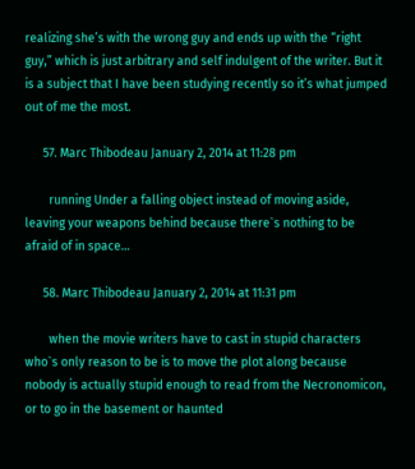realizing she’s with the wrong guy and ends up with the “right guy,” which is just arbitrary and self indulgent of the writer. But it is a subject that I have been studying recently so it’s what jumped out of me the most.

      57. Marc Thibodeau January 2, 2014 at 11:28 pm

        running Under a falling object instead of moving aside, leaving your weapons behind because there`s nothing to be afraid of in space…

      58. Marc Thibodeau January 2, 2014 at 11:31 pm

        when the movie writers have to cast in stupid characters who`s only reason to be is to move the plot along because nobody is actually stupid enough to read from the Necronomicon, or to go in the basement or haunted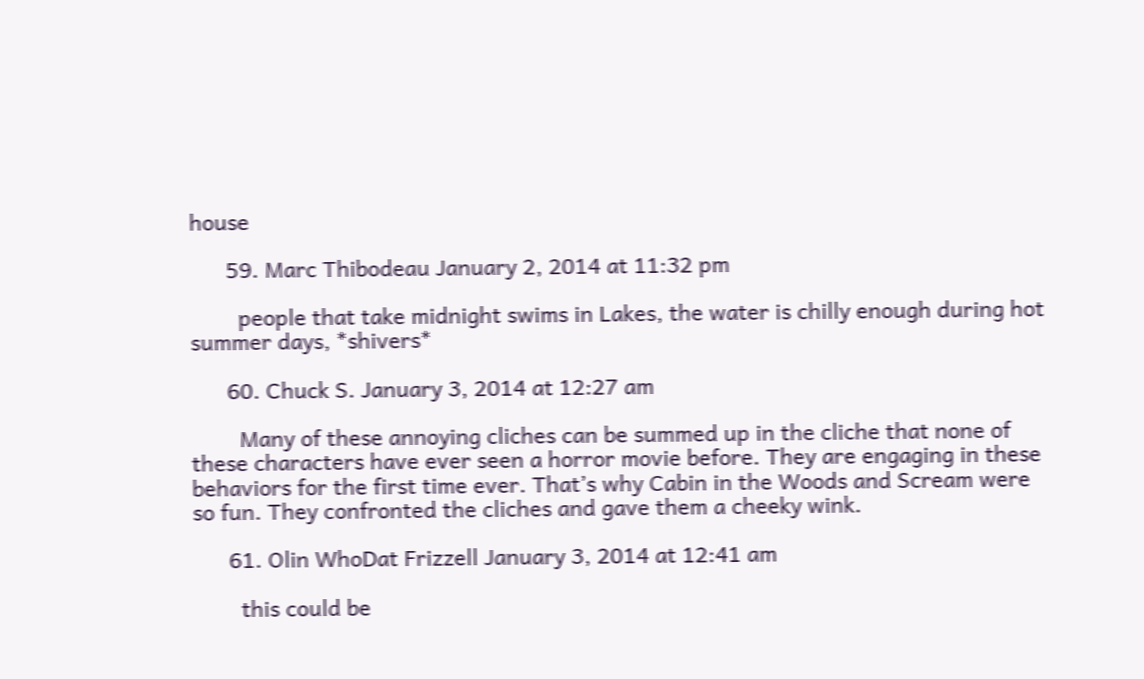house

      59. Marc Thibodeau January 2, 2014 at 11:32 pm

        people that take midnight swims in Lakes, the water is chilly enough during hot summer days, *shivers*

      60. Chuck S. January 3, 2014 at 12:27 am

        Many of these annoying cliches can be summed up in the cliche that none of these characters have ever seen a horror movie before. They are engaging in these behaviors for the first time ever. That’s why Cabin in the Woods and Scream were so fun. They confronted the cliches and gave them a cheeky wink.

      61. Olin WhoDat Frizzell January 3, 2014 at 12:41 am

        this could be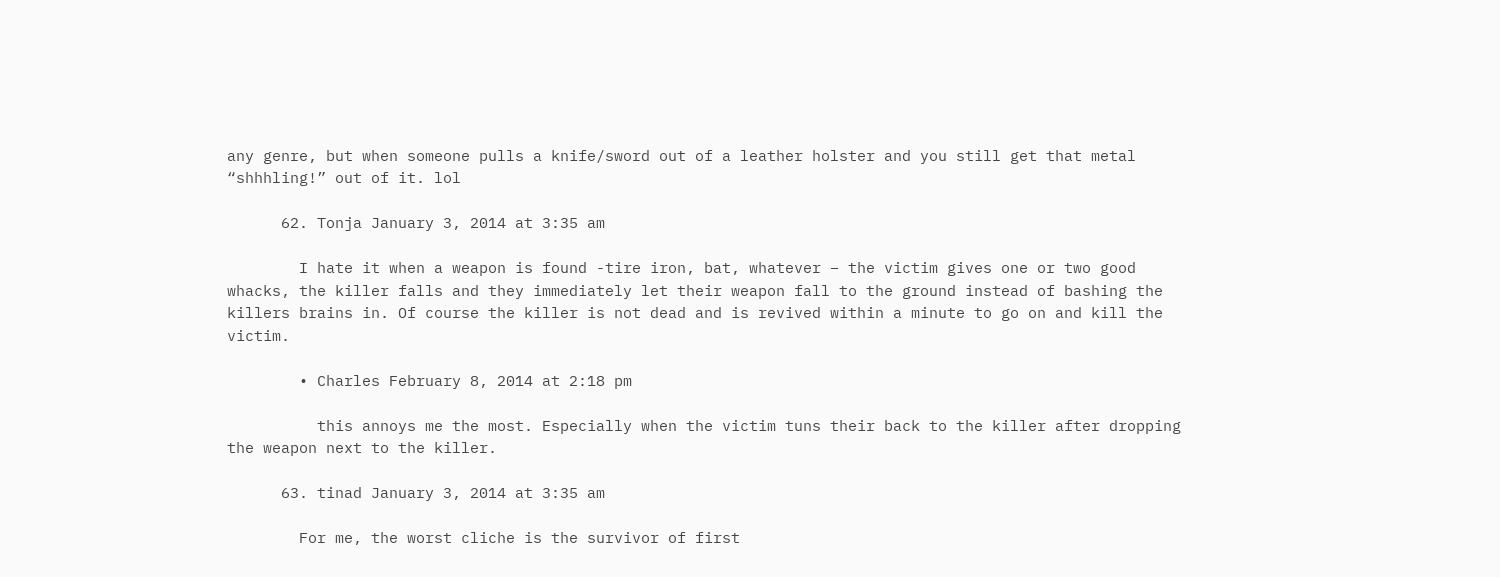any genre, but when someone pulls a knife/sword out of a leather holster and you still get that metal “shhhling!” out of it. lol

      62. Tonja January 3, 2014 at 3:35 am

        I hate it when a weapon is found -tire iron, bat, whatever – the victim gives one or two good whacks, the killer falls and they immediately let their weapon fall to the ground instead of bashing the killers brains in. Of course the killer is not dead and is revived within a minute to go on and kill the victim.

        • Charles February 8, 2014 at 2:18 pm

          this annoys me the most. Especially when the victim tuns their back to the killer after dropping the weapon next to the killer.

      63. tinad January 3, 2014 at 3:35 am

        For me, the worst cliche is the survivor of first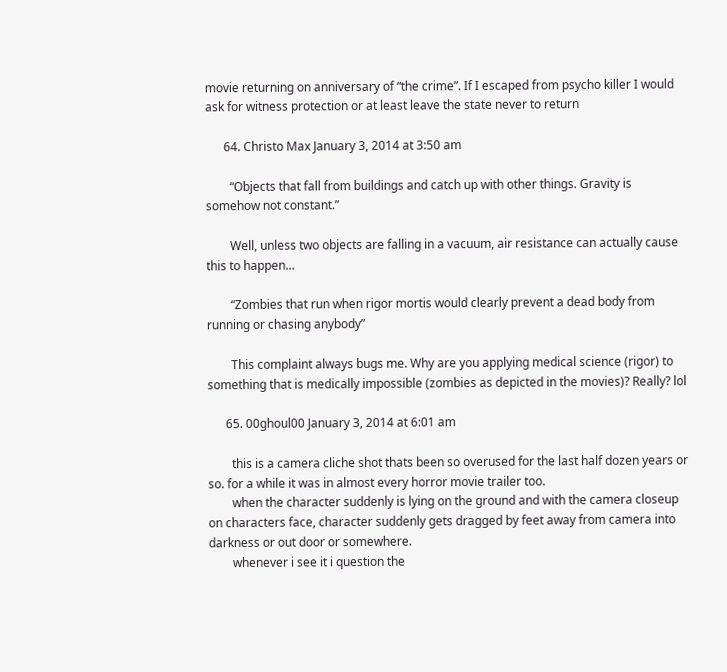movie returning on anniversary of “the crime”. If I escaped from psycho killer I would ask for witness protection or at least leave the state never to return

      64. Christo Max January 3, 2014 at 3:50 am

        “Objects that fall from buildings and catch up with other things. Gravity is somehow not constant.”

        Well, unless two objects are falling in a vacuum, air resistance can actually cause this to happen…

        “Zombies that run when rigor mortis would clearly prevent a dead body from running or chasing anybody”

        This complaint always bugs me. Why are you applying medical science (rigor) to something that is medically impossible (zombies as depicted in the movies)? Really? lol

      65. 00ghoul00 January 3, 2014 at 6:01 am

        this is a camera cliche shot thats been so overused for the last half dozen years or so. for a while it was in almost every horror movie trailer too.
        when the character suddenly is lying on the ground and with the camera closeup on characters face, character suddenly gets dragged by feet away from camera into darkness or out door or somewhere.
        whenever i see it i question the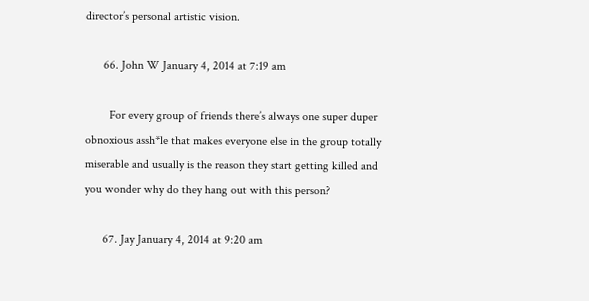director’s personal artistic vision.

      66. John W January 4, 2014 at 7:19 am

        For every group of friends there’s always one super duper obnoxious assh*le that makes everyone else in the group totally miserable and usually is the reason they start getting killed and you wonder why do they hang out with this person?

      67. Jay January 4, 2014 at 9:20 am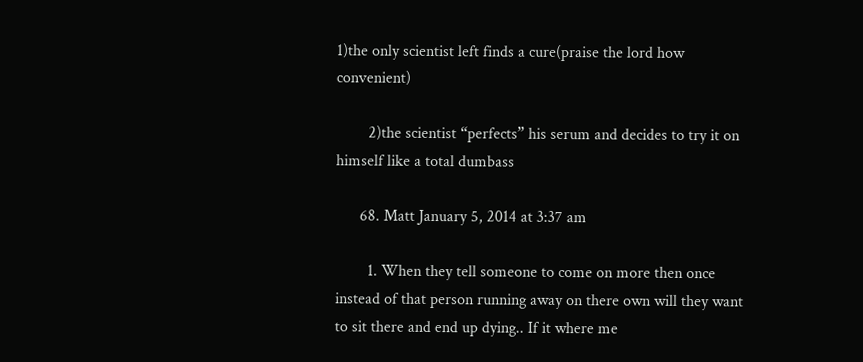1)the only scientist left finds a cure(praise the lord how convenient)

        2)the scientist “perfects” his serum and decides to try it on himself like a total dumbass

      68. Matt January 5, 2014 at 3:37 am

        1. When they tell someone to come on more then once instead of that person running away on there own will they want to sit there and end up dying.. If it where me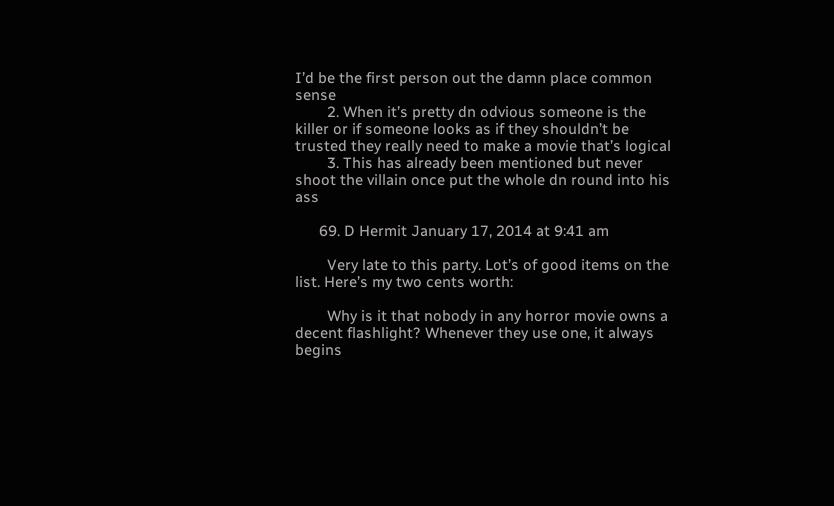I’d be the first person out the damn place common sense
        2. When it’s pretty dn odvious someone is the killer or if someone looks as if they shouldn’t be trusted they really need to make a movie that’s logical
        3. This has already been mentioned but never shoot the villain once put the whole dn round into his ass

      69. D Hermit January 17, 2014 at 9:41 am

        Very late to this party. Lot’s of good items on the list. Here’s my two cents worth:

        Why is it that nobody in any horror movie owns a decent flashlight? Whenever they use one, it always begins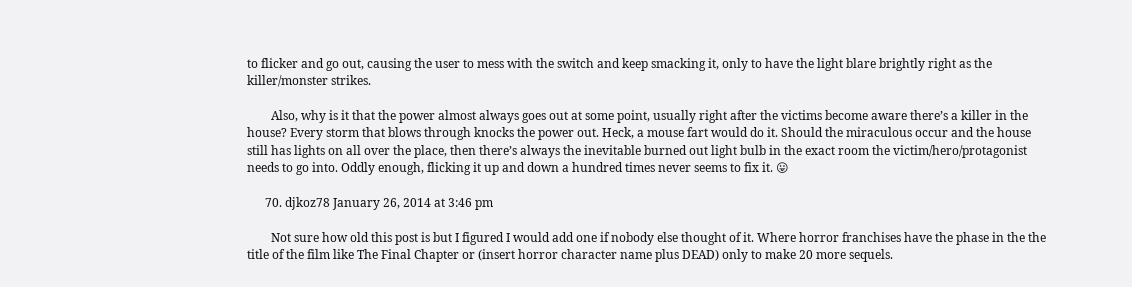to flicker and go out, causing the user to mess with the switch and keep smacking it, only to have the light blare brightly right as the killer/monster strikes.

        Also, why is it that the power almost always goes out at some point, usually right after the victims become aware there’s a killer in the house? Every storm that blows through knocks the power out. Heck, a mouse fart would do it. Should the miraculous occur and the house still has lights on all over the place, then there’s always the inevitable burned out light bulb in the exact room the victim/hero/protagonist needs to go into. Oddly enough, flicking it up and down a hundred times never seems to fix it. 😛

      70. djkoz78 January 26, 2014 at 3:46 pm

        Not sure how old this post is but I figured I would add one if nobody else thought of it. Where horror franchises have the phase in the the title of the film like The Final Chapter or (insert horror character name plus DEAD) only to make 20 more sequels.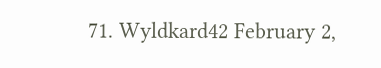71. Wyldkard42 February 2,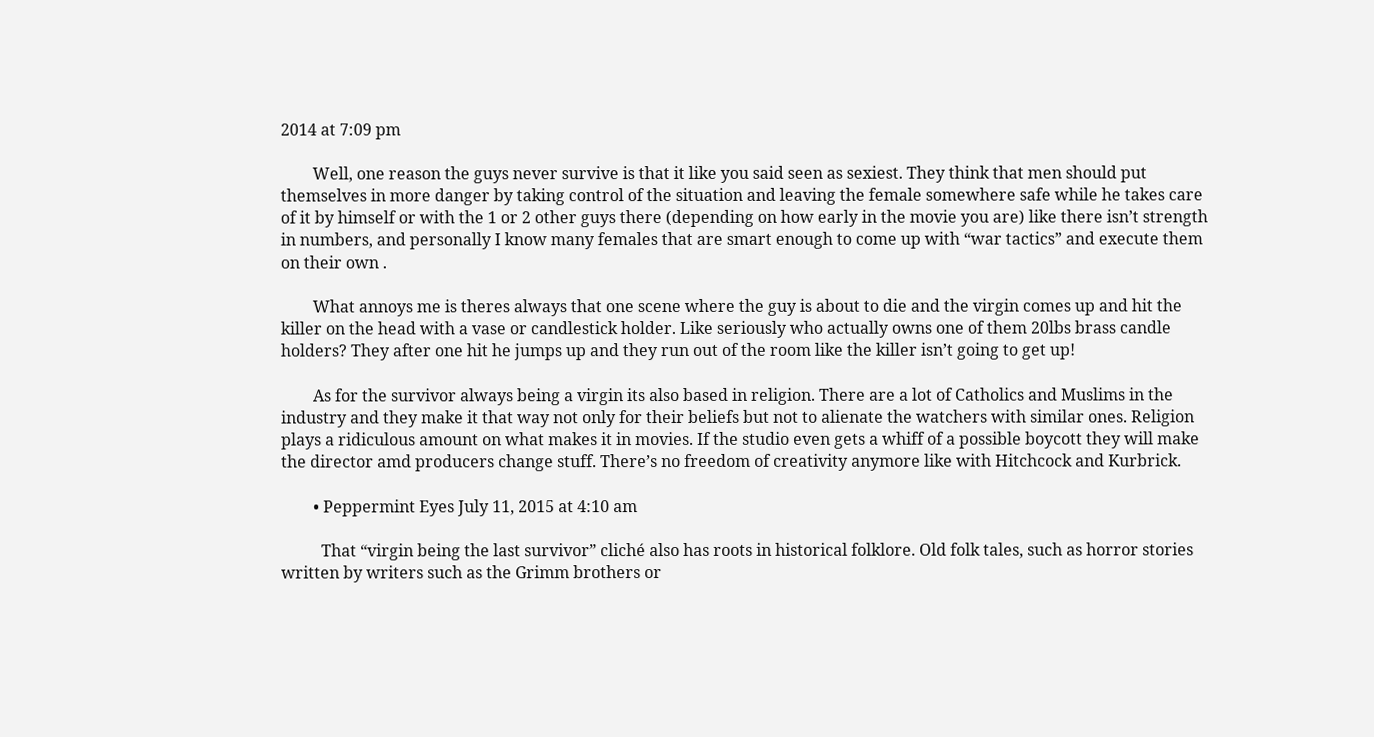2014 at 7:09 pm

        Well, one reason the guys never survive is that it like you said seen as sexiest. They think that men should put themselves in more danger by taking control of the situation and leaving the female somewhere safe while he takes care of it by himself or with the 1 or 2 other guys there (depending on how early in the movie you are) like there isn’t strength in numbers, and personally I know many females that are smart enough to come up with “war tactics” and execute them on their own .

        What annoys me is theres always that one scene where the guy is about to die and the virgin comes up and hit the killer on the head with a vase or candlestick holder. Like seriously who actually owns one of them 20lbs brass candle holders? They after one hit he jumps up and they run out of the room like the killer isn’t going to get up!

        As for the survivor always being a virgin its also based in religion. There are a lot of Catholics and Muslims in the industry and they make it that way not only for their beliefs but not to alienate the watchers with similar ones. Religion plays a ridiculous amount on what makes it in movies. If the studio even gets a whiff of a possible boycott they will make the director amd producers change stuff. There’s no freedom of creativity anymore like with Hitchcock and Kurbrick.

        • Peppermint Eyes July 11, 2015 at 4:10 am

          That “virgin being the last survivor” cliché also has roots in historical folklore. Old folk tales, such as horror stories written by writers such as the Grimm brothers or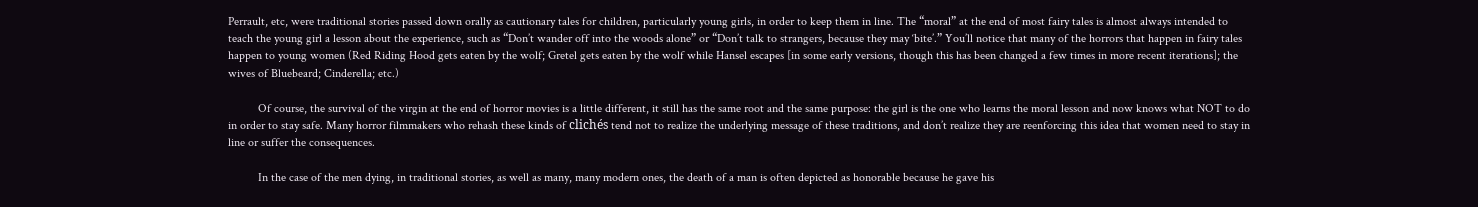Perrault, etc, were traditional stories passed down orally as cautionary tales for children, particularly young girls, in order to keep them in line. The “moral” at the end of most fairy tales is almost always intended to teach the young girl a lesson about the experience, such as “Don’t wander off into the woods alone” or “Don’t talk to strangers, because they may ‘bite’.” You’ll notice that many of the horrors that happen in fairy tales happen to young women (Red Riding Hood gets eaten by the wolf; Gretel gets eaten by the wolf while Hansel escapes [in some early versions, though this has been changed a few times in more recent iterations]; the wives of Bluebeard; Cinderella; etc.)

          Of course, the survival of the virgin at the end of horror movies is a little different, it still has the same root and the same purpose: the girl is the one who learns the moral lesson and now knows what NOT to do in order to stay safe. Many horror filmmakers who rehash these kinds of clichés tend not to realize the underlying message of these traditions, and don’t realize they are reenforcing this idea that women need to stay in line or suffer the consequences.

          In the case of the men dying, in traditional stories, as well as many, many modern ones, the death of a man is often depicted as honorable because he gave his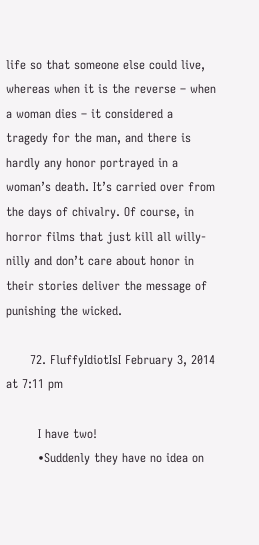life so that someone else could live, whereas when it is the reverse – when a woman dies – it considered a tragedy for the man, and there is hardly any honor portrayed in a woman’s death. It’s carried over from the days of chivalry. Of course, in horror films that just kill all willy-nilly and don’t care about honor in their stories deliver the message of punishing the wicked.

      72. FluffyIdiotIsI February 3, 2014 at 7:11 pm

        I have two!
        •Suddenly they have no idea on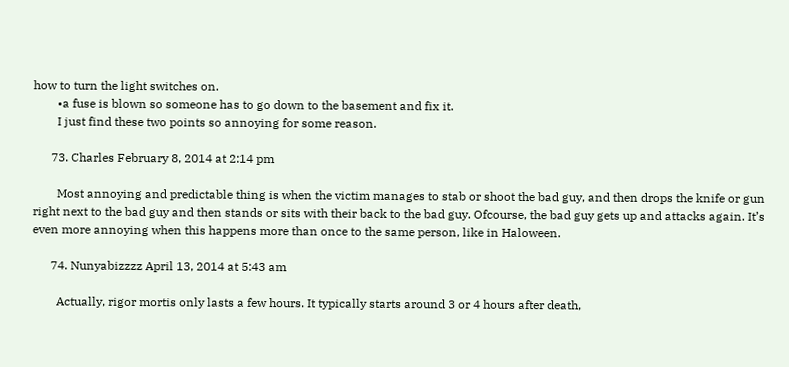how to turn the light switches on.
        •a fuse is blown so someone has to go down to the basement and fix it.
        I just find these two points so annoying for some reason.

      73. Charles February 8, 2014 at 2:14 pm

        Most annoying and predictable thing is when the victim manages to stab or shoot the bad guy, and then drops the knife or gun right next to the bad guy and then stands or sits with their back to the bad guy. Ofcourse, the bad guy gets up and attacks again. It’s even more annoying when this happens more than once to the same person, like in Haloween.

      74. Nunyabizzzz April 13, 2014 at 5:43 am

        Actually, rigor mortis only lasts a few hours. It typically starts around 3 or 4 hours after death,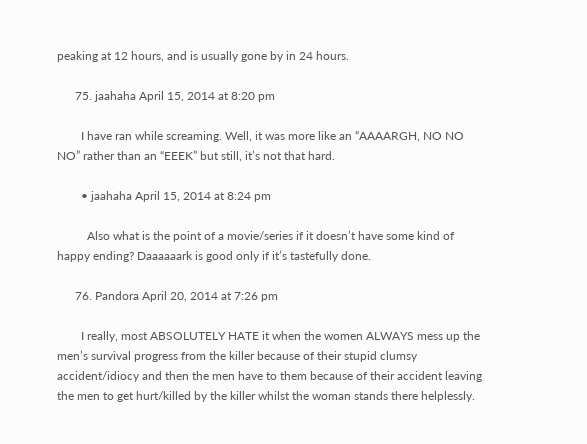peaking at 12 hours, and is usually gone by in 24 hours.

      75. jaahaha April 15, 2014 at 8:20 pm

        I have ran while screaming. Well, it was more like an “AAAARGH, NO NO NO” rather than an “EEEK” but still, it’s not that hard.

        • jaahaha April 15, 2014 at 8:24 pm

          Also what is the point of a movie/series if it doesn’t have some kind of happy ending? Daaaaaark is good only if it’s tastefully done.

      76. Pandora April 20, 2014 at 7:26 pm

        I really, most ABSOLUTELY HATE it when the women ALWAYS mess up the men’s survival progress from the killer because of their stupid clumsy accident/idiocy and then the men have to them because of their accident leaving the men to get hurt/killed by the killer whilst the woman stands there helplessly.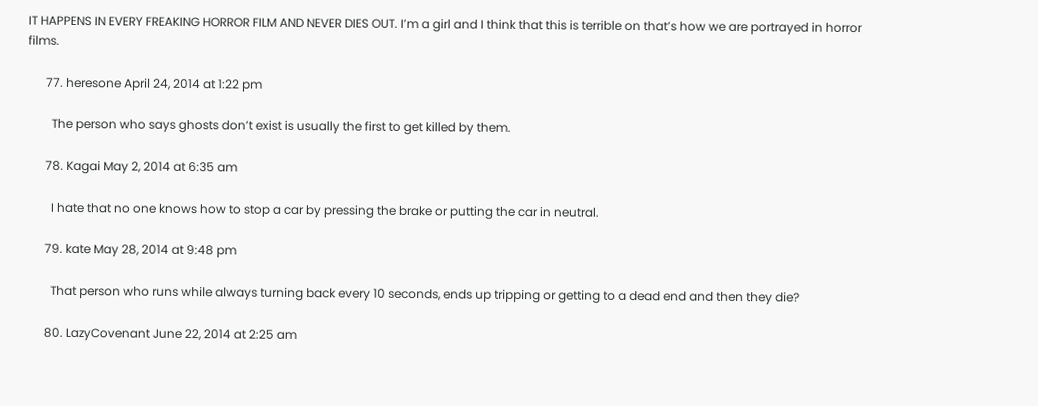IT HAPPENS IN EVERY FREAKING HORROR FILM AND NEVER DIES OUT. I’m a girl and I think that this is terrible on that’s how we are portrayed in horror films.

      77. heresone April 24, 2014 at 1:22 pm

        The person who says ghosts don’t exist is usually the first to get killed by them.

      78. Kagai May 2, 2014 at 6:35 am

        I hate that no one knows how to stop a car by pressing the brake or putting the car in neutral.

      79. kate May 28, 2014 at 9:48 pm

        That person who runs while always turning back every 10 seconds, ends up tripping or getting to a dead end and then they die?

      80. LazyCovenant June 22, 2014 at 2:25 am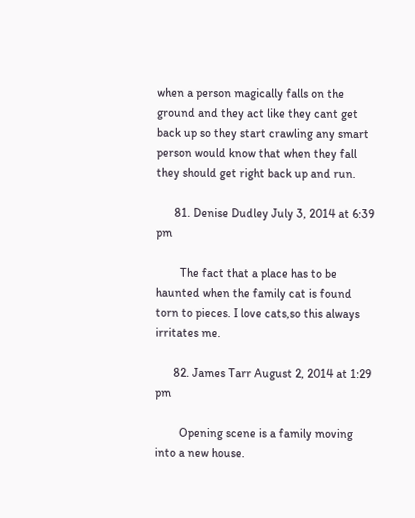when a person magically falls on the ground and they act like they cant get back up so they start crawling any smart person would know that when they fall they should get right back up and run.

      81. Denise Dudley July 3, 2014 at 6:39 pm

        The fact that a place has to be haunted when the family cat is found torn to pieces. I love cats,so this always irritates me.

      82. James Tarr August 2, 2014 at 1:29 pm

        Opening scene is a family moving into a new house.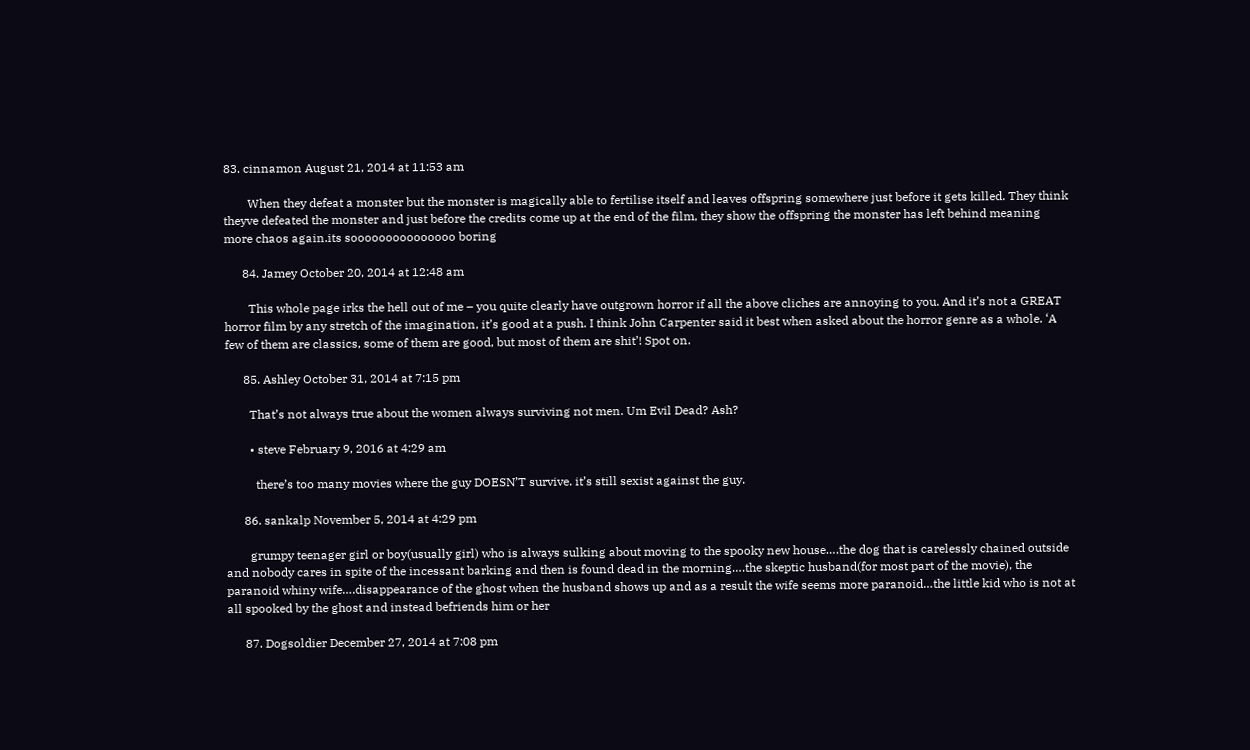83. cinnamon August 21, 2014 at 11:53 am

        When they defeat a monster but the monster is magically able to fertilise itself and leaves offspring somewhere just before it gets killed. They think theyve defeated the monster and just before the credits come up at the end of the film, they show the offspring the monster has left behind meaning more chaos again.its sooooooooooooooo boring

      84. Jamey October 20, 2014 at 12:48 am

        This whole page irks the hell out of me – you quite clearly have outgrown horror if all the above cliches are annoying to you. And it’s not a GREAT horror film by any stretch of the imagination, it’s good at a push. I think John Carpenter said it best when asked about the horror genre as a whole. ‘A few of them are classics, some of them are good, but most of them are shit’! Spot on.

      85. Ashley October 31, 2014 at 7:15 pm

        That’s not always true about the women always surviving not men. Um Evil Dead? Ash?

        • steve February 9, 2016 at 4:29 am

          there’s too many movies where the guy DOESN’T survive. it’s still sexist against the guy.

      86. sankalp November 5, 2014 at 4:29 pm

        grumpy teenager girl or boy(usually girl) who is always sulking about moving to the spooky new house….the dog that is carelessly chained outside and nobody cares in spite of the incessant barking and then is found dead in the morning….the skeptic husband(for most part of the movie), the paranoid whiny wife….disappearance of the ghost when the husband shows up and as a result the wife seems more paranoid…the little kid who is not at all spooked by the ghost and instead befriends him or her

      87. Dogsoldier December 27, 2014 at 7:08 pm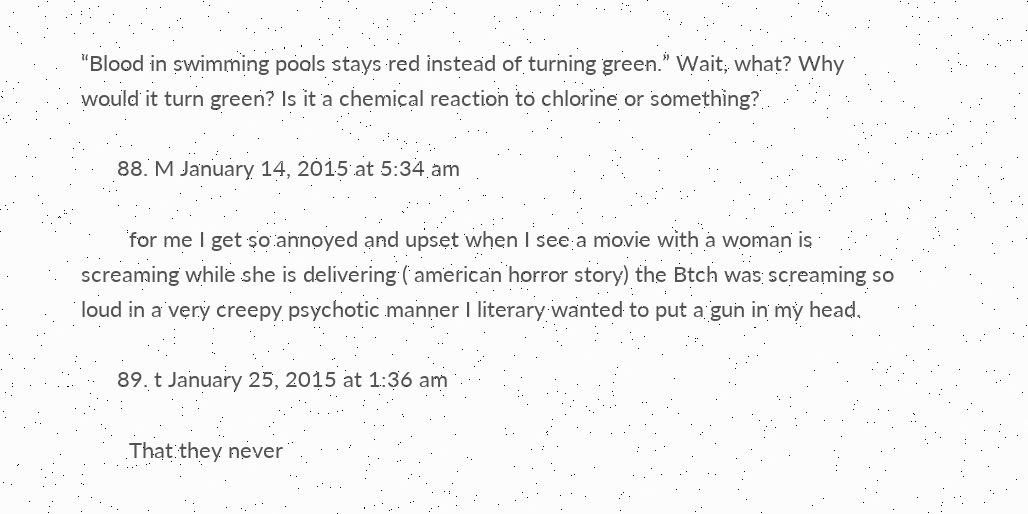“Blood in swimming pools stays red instead of turning green.” Wait, what? Why would it turn green? Is it a chemical reaction to chlorine or something?

      88. M January 14, 2015 at 5:34 am

        for me I get so annoyed and upset when I see a movie with a woman is screaming while she is delivering ( american horror story) the Btch was screaming so loud in a very creepy psychotic manner I literary wanted to put a gun in my head.

      89. t January 25, 2015 at 1:36 am

        That they never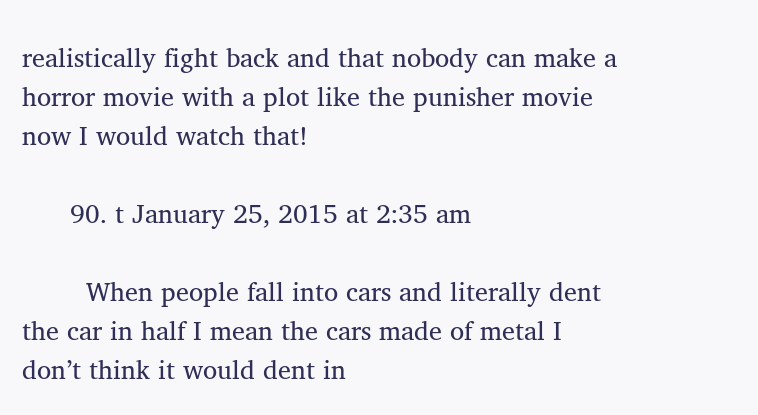realistically fight back and that nobody can make a horror movie with a plot like the punisher movie now I would watch that!

      90. t January 25, 2015 at 2:35 am

        When people fall into cars and literally dent the car in half I mean the cars made of metal I don’t think it would dent in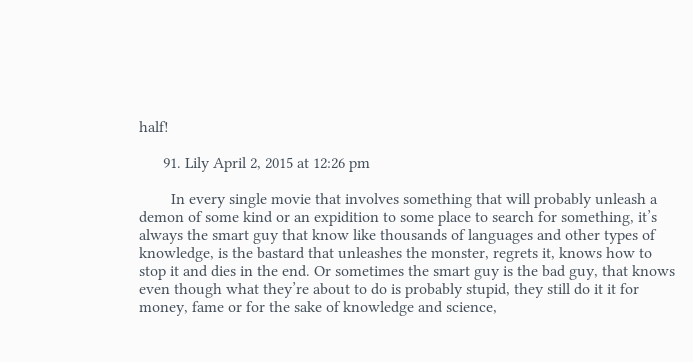half!

      91. Lily April 2, 2015 at 12:26 pm

        In every single movie that involves something that will probably unleash a demon of some kind or an expidition to some place to search for something, it’s always the smart guy that know like thousands of languages and other types of knowledge, is the bastard that unleashes the monster, regrets it, knows how to stop it and dies in the end. Or sometimes the smart guy is the bad guy, that knows even though what they’re about to do is probably stupid, they still do it it for money, fame or for the sake of knowledge and science,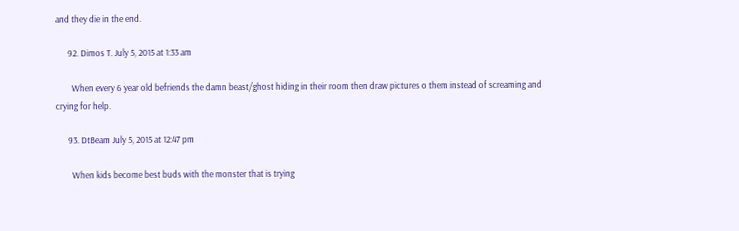and they die in the end.

      92. Dimos T. July 5, 2015 at 1:33 am

        When every 6 year old befriends the damn beast/ghost hiding in their room then draw pictures o them instead of screaming and crying for help.

      93. DtBeam July 5, 2015 at 12:47 pm

        When kids become best buds with the monster that is trying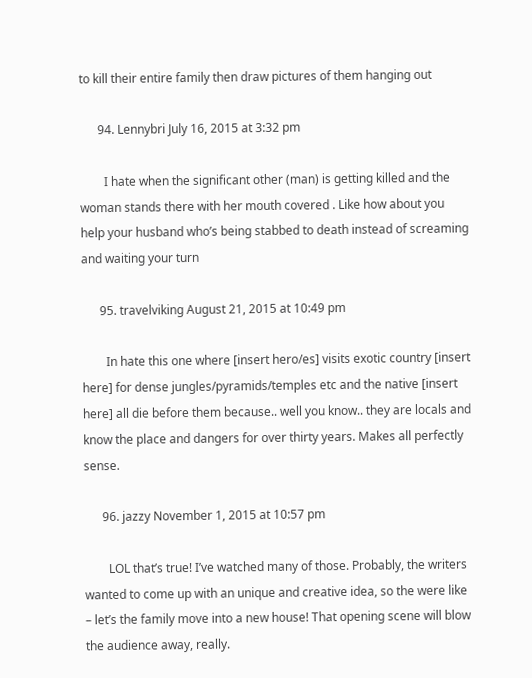to kill their entire family then draw pictures of them hanging out

      94. Lennybri July 16, 2015 at 3:32 pm

        I hate when the significant other (man) is getting killed and the woman stands there with her mouth covered . Like how about you help your husband who’s being stabbed to death instead of screaming and waiting your turn

      95. travelviking August 21, 2015 at 10:49 pm

        In hate this one where [insert hero/es] visits exotic country [insert here] for dense jungles/pyramids/temples etc and the native [insert here] all die before them because.. well you know.. they are locals and know the place and dangers for over thirty years. Makes all perfectly sense.

      96. jazzy November 1, 2015 at 10:57 pm

        LOL that’s true! I’ve watched many of those. Probably, the writers wanted to come up with an unique and creative idea, so the were like – let’s the family move into a new house! That opening scene will blow the audience away, really.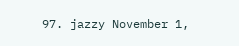97. jazzy November 1,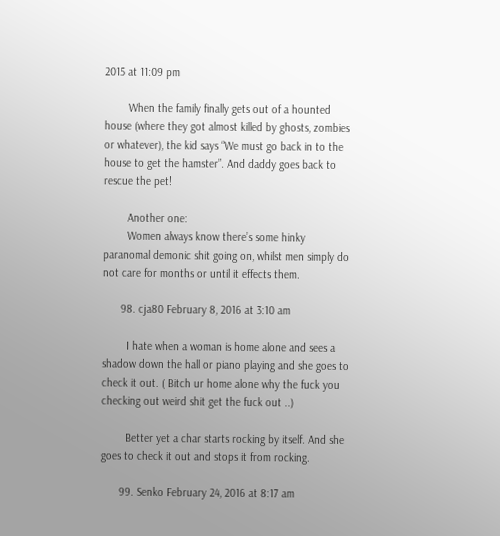2015 at 11:09 pm

        When the family finally gets out of a hounted house (where they got almost killed by ghosts, zombies or whatever), the kid says “We must go back in to the house to get the hamster”. And daddy goes back to rescue the pet!

        Another one:
        Women always know there’s some hinky paranomal demonic shit going on, whilst men simply do not care for months or until it effects them.

      98. cja80 February 8, 2016 at 3:10 am

        I hate when a woman is home alone and sees a shadow down the hall or piano playing and she goes to check it out. ( Bitch ur home alone why the fuck you checking out weird shit get the fuck out ..)

        Better yet a char starts rocking by itself. And she goes to check it out and stops it from rocking.

      99. Senko February 24, 2016 at 8:17 am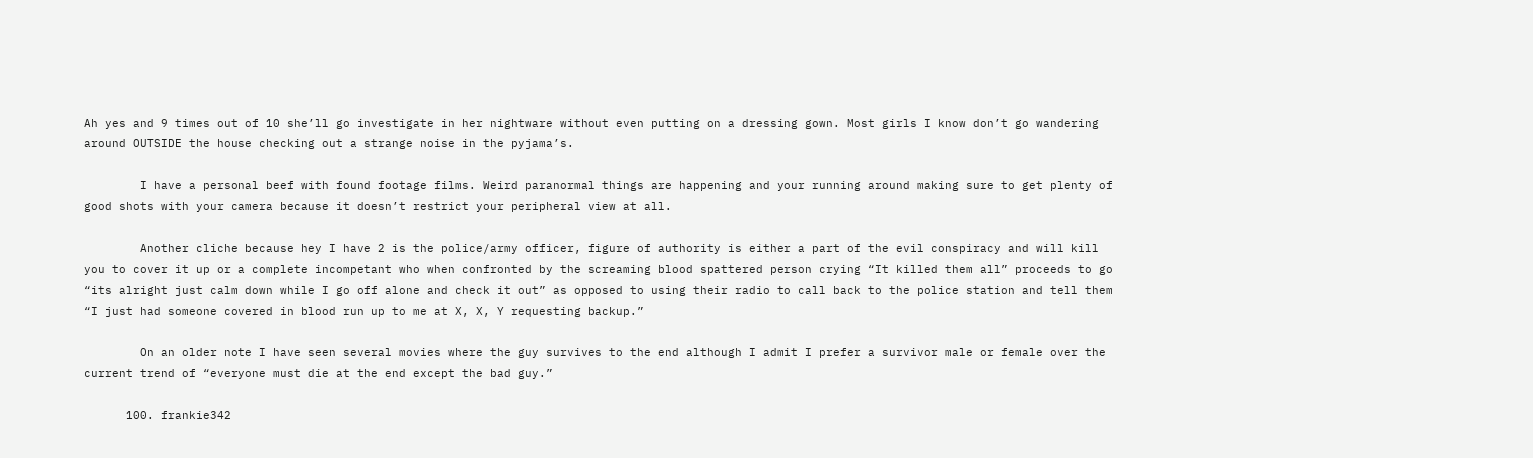Ah yes and 9 times out of 10 she’ll go investigate in her nightware without even putting on a dressing gown. Most girls I know don’t go wandering around OUTSIDE the house checking out a strange noise in the pyjama’s.

        I have a personal beef with found footage films. Weird paranormal things are happening and your running around making sure to get plenty of good shots with your camera because it doesn’t restrict your peripheral view at all.

        Another cliche because hey I have 2 is the police/army officer, figure of authority is either a part of the evil conspiracy and will kill you to cover it up or a complete incompetant who when confronted by the screaming blood spattered person crying “It killed them all” proceeds to go “its alright just calm down while I go off alone and check it out” as opposed to using their radio to call back to the police station and tell them “I just had someone covered in blood run up to me at X, X, Y requesting backup.”

        On an older note I have seen several movies where the guy survives to the end although I admit I prefer a survivor male or female over the current trend of “everyone must die at the end except the bad guy.”

      100. frankie342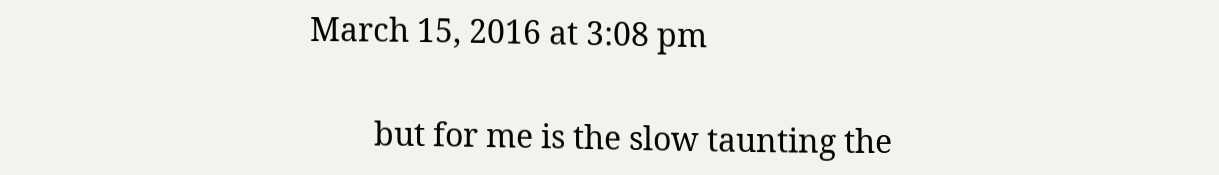March 15, 2016 at 3:08 pm

        but for me is the slow taunting the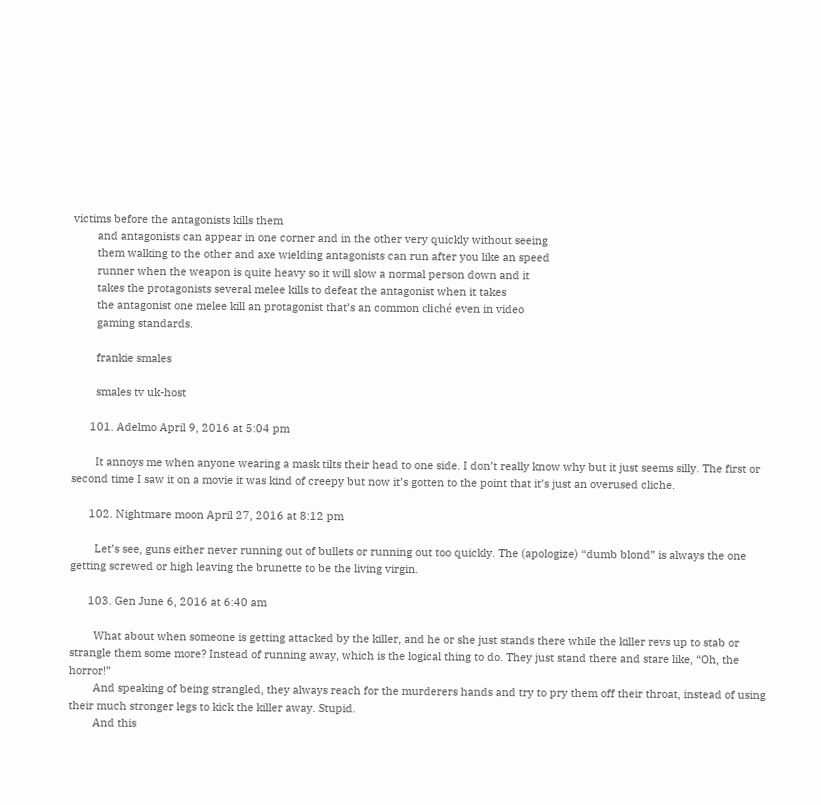victims before the antagonists kills them
        and antagonists can appear in one corner and in the other very quickly without seeing
        them walking to the other and axe wielding antagonists can run after you like an speed
        runner when the weapon is quite heavy so it will slow a normal person down and it
        takes the protagonists several melee kills to defeat the antagonist when it takes
        the antagonist one melee kill an protagonist that’s an common cliché even in video
        gaming standards.

        frankie smales

        smales tv uk-host

      101. Adelmo April 9, 2016 at 5:04 pm

        It annoys me when anyone wearing a mask tilts their head to one side. I don’t really know why but it just seems silly. The first or second time I saw it on a movie it was kind of creepy but now it’s gotten to the point that it’s just an overused cliche.

      102. Nightmare moon April 27, 2016 at 8:12 pm

        Let’s see, guns either never running out of bullets or running out too quickly. The (apologize) “dumb blond” is always the one getting screwed or high leaving the brunette to be the living virgin.

      103. Gen June 6, 2016 at 6:40 am

        What about when someone is getting attacked by the killer, and he or she just stands there while the killer revs up to stab or strangle them some more? Instead of running away, which is the logical thing to do. They just stand there and stare like, “Oh, the horror!”
        And speaking of being strangled, they always reach for the murderers hands and try to pry them off their throat, instead of using their much stronger legs to kick the killer away. Stupid.
        And this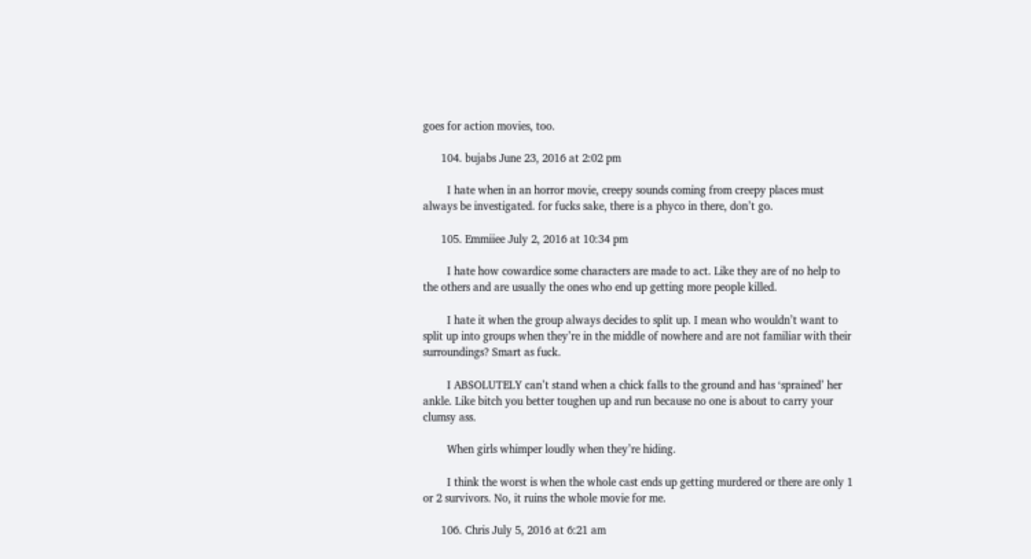goes for action movies, too.

      104. bujabs June 23, 2016 at 2:02 pm

        I hate when in an horror movie, creepy sounds coming from creepy places must always be investigated. for fucks sake, there is a phyco in there, don’t go.

      105. Emmiiee July 2, 2016 at 10:34 pm

        I hate how cowardice some characters are made to act. Like they are of no help to the others and are usually the ones who end up getting more people killed.

        I hate it when the group always decides to split up. I mean who wouldn’t want to split up into groups when they’re in the middle of nowhere and are not familiar with their surroundings? Smart as fuck.

        I ABSOLUTELY can’t stand when a chick falls to the ground and has ‘sprained’ her ankle. Like bitch you better toughen up and run because no one is about to carry your clumsy ass.

        When girls whimper loudly when they’re hiding.

        I think the worst is when the whole cast ends up getting murdered or there are only 1 or 2 survivors. No, it ruins the whole movie for me.

      106. Chris July 5, 2016 at 6:21 am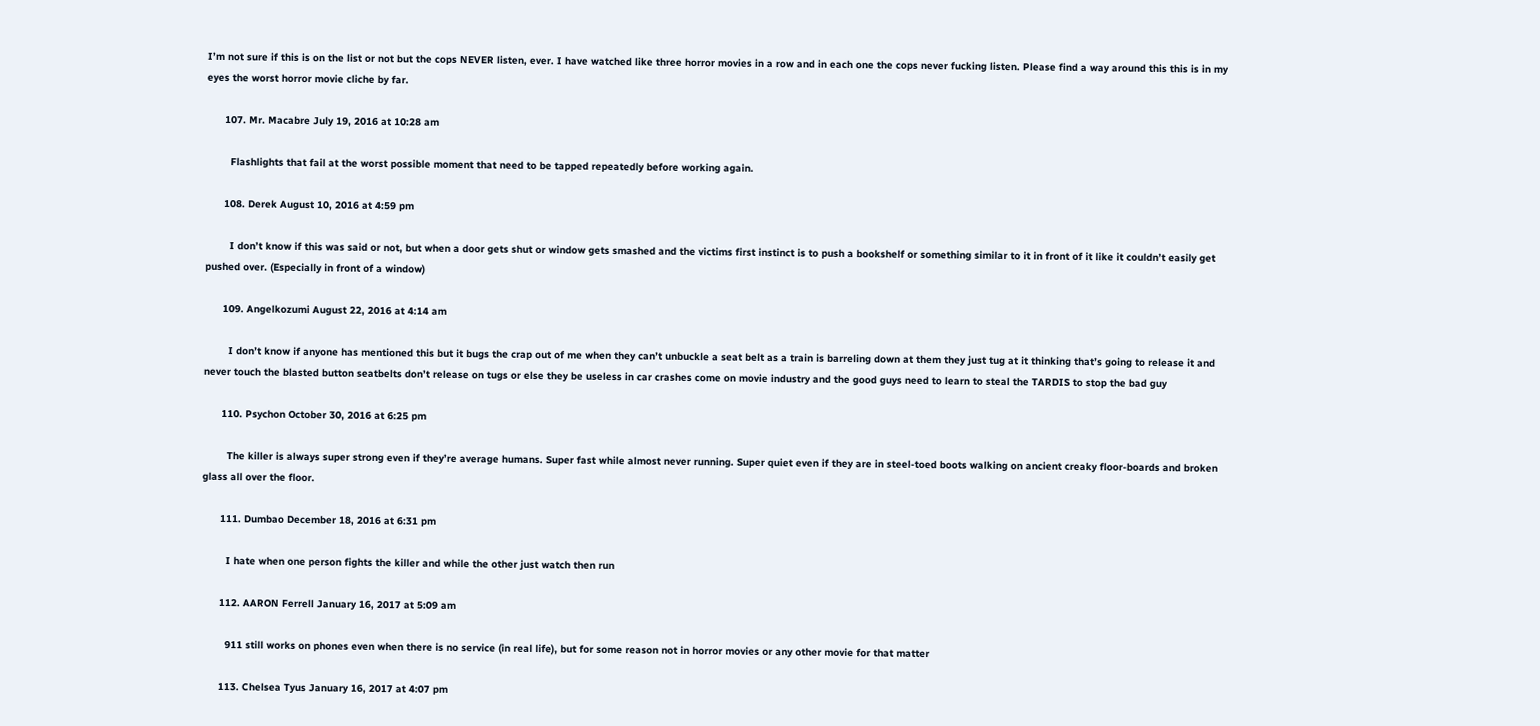I’m not sure if this is on the list or not but the cops NEVER listen, ever. I have watched like three horror movies in a row and in each one the cops never fucking listen. Please find a way around this this is in my eyes the worst horror movie cliche by far.

      107. Mr. Macabre July 19, 2016 at 10:28 am

        Flashlights that fail at the worst possible moment that need to be tapped repeatedly before working again.

      108. Derek August 10, 2016 at 4:59 pm

        I don’t know if this was said or not, but when a door gets shut or window gets smashed and the victims first instinct is to push a bookshelf or something similar to it in front of it like it couldn’t easily get pushed over. (Especially in front of a window)

      109. Angelkozumi August 22, 2016 at 4:14 am

        I don’t know if anyone has mentioned this but it bugs the crap out of me when they can’t unbuckle a seat belt as a train is barreling down at them they just tug at it thinking that’s going to release it and never touch the blasted button seatbelts don’t release on tugs or else they be useless in car crashes come on movie industry and the good guys need to learn to steal the TARDIS to stop the bad guy

      110. Psychon October 30, 2016 at 6:25 pm

        The killer is always super strong even if they’re average humans. Super fast while almost never running. Super quiet even if they are in steel-toed boots walking on ancient creaky floor-boards and broken glass all over the floor.

      111. Dumbao December 18, 2016 at 6:31 pm

        I hate when one person fights the killer and while the other just watch then run

      112. AARON Ferrell January 16, 2017 at 5:09 am

        911 still works on phones even when there is no service (in real life), but for some reason not in horror movies or any other movie for that matter

      113. Chelsea Tyus January 16, 2017 at 4:07 pm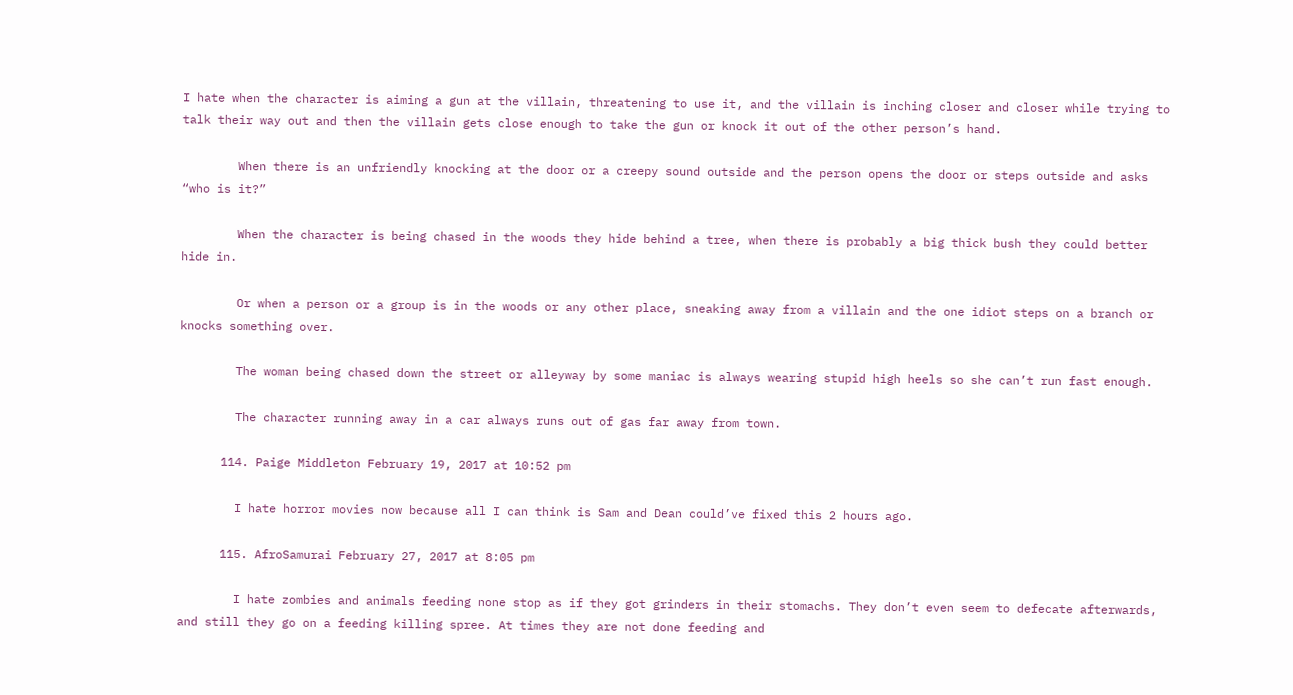I hate when the character is aiming a gun at the villain, threatening to use it, and the villain is inching closer and closer while trying to talk their way out and then the villain gets close enough to take the gun or knock it out of the other person’s hand.

        When there is an unfriendly knocking at the door or a creepy sound outside and the person opens the door or steps outside and asks “who is it?”

        When the character is being chased in the woods they hide behind a tree, when there is probably a big thick bush they could better hide in.

        Or when a person or a group is in the woods or any other place, sneaking away from a villain and the one idiot steps on a branch or knocks something over.

        The woman being chased down the street or alleyway by some maniac is always wearing stupid high heels so she can’t run fast enough.

        The character running away in a car always runs out of gas far away from town.

      114. Paige Middleton February 19, 2017 at 10:52 pm

        I hate horror movies now because all I can think is Sam and Dean could’ve fixed this 2 hours ago.

      115. AfroSamurai February 27, 2017 at 8:05 pm

        I hate zombies and animals feeding none stop as if they got grinders in their stomachs. They don’t even seem to defecate afterwards, and still they go on a feeding killing spree. At times they are not done feeding and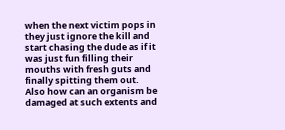when the next victim pops in they just ignore the kill and start chasing the dude as if it was just fun filling their mouths with fresh guts and finally spitting them out. Also how can an organism be damaged at such extents and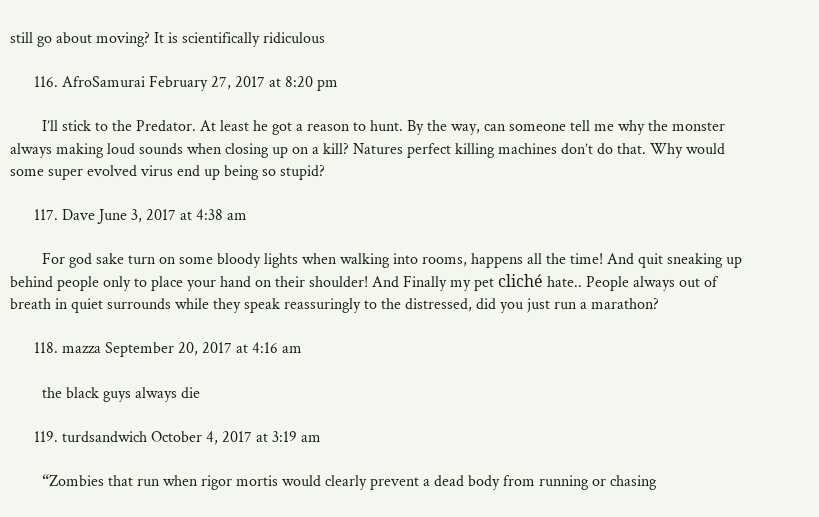still go about moving? It is scientifically ridiculous

      116. AfroSamurai February 27, 2017 at 8:20 pm

        I’ll stick to the Predator. At least he got a reason to hunt. By the way, can someone tell me why the monster always making loud sounds when closing up on a kill? Natures perfect killing machines don’t do that. Why would some super evolved virus end up being so stupid?

      117. Dave June 3, 2017 at 4:38 am

        For god sake turn on some bloody lights when walking into rooms, happens all the time! And quit sneaking up behind people only to place your hand on their shoulder! And Finally my pet cliché hate.. People always out of breath in quiet surrounds while they speak reassuringly to the distressed, did you just run a marathon?

      118. mazza September 20, 2017 at 4:16 am

        the black guys always die

      119. turdsandwich October 4, 2017 at 3:19 am

        “Zombies that run when rigor mortis would clearly prevent a dead body from running or chasing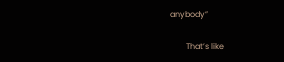anybody”

        That’s like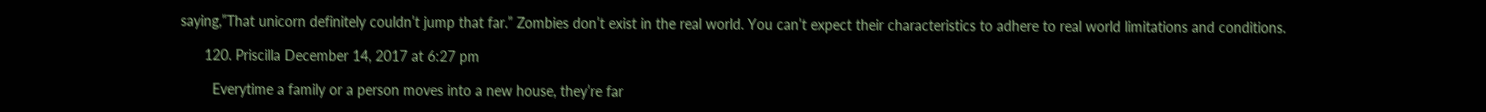saying,”That unicorn definitely couldn’t jump that far.” Zombies don’t exist in the real world. You can’t expect their characteristics to adhere to real world limitations and conditions.

      120. Priscilla December 14, 2017 at 6:27 pm

        Everytime a family or a person moves into a new house, they’re far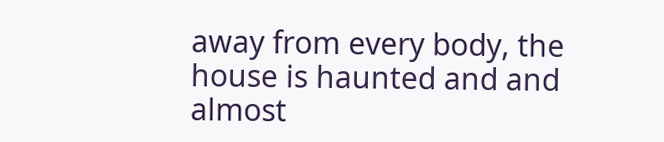away from every body, the house is haunted and and almost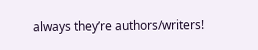always they’re authors/writers!